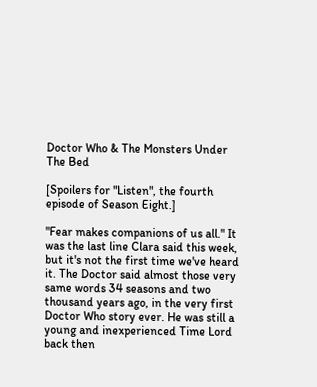Doctor Who & The Monsters Under The Bed

[Spoilers for "Listen", the fourth episode of Season Eight.]

"Fear makes companions of us all." It was the last line Clara said this week, but it's not the first time we've heard it. The Doctor said almost those very same words 34 seasons and two thousand years ago, in the very first Doctor Who story ever. He was still a young and inexperienced Time Lord back then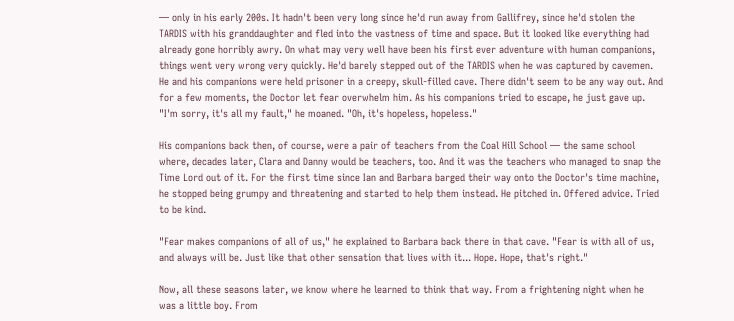— only in his early 200s. It hadn't been very long since he'd run away from Gallifrey, since he'd stolen the TARDIS with his granddaughter and fled into the vastness of time and space. But it looked like everything had already gone horribly awry. On what may very well have been his first ever adventure with human companions, things went very wrong very quickly. He'd barely stepped out of the TARDIS when he was captured by cavemen. He and his companions were held prisoner in a creepy, skull-filled cave. There didn't seem to be any way out. And for a few moments, the Doctor let fear overwhelm him. As his companions tried to escape, he just gave up. "I'm sorry, it's all my fault," he moaned. "Oh, it's hopeless, hopeless."

His companions back then, of course, were a pair of teachers from the Coal Hill School — the same school where, decades later, Clara and Danny would be teachers, too. And it was the teachers who managed to snap the Time Lord out of it. For the first time since Ian and Barbara barged their way onto the Doctor's time machine, he stopped being grumpy and threatening and started to help them instead. He pitched in. Offered advice. Tried to be kind.

"Fear makes companions of all of us," he explained to Barbara back there in that cave. "Fear is with all of us, and always will be. Just like that other sensation that lives with it... Hope. Hope, that's right."

Now, all these seasons later, we know where he learned to think that way. From a frightening night when he was a little boy. From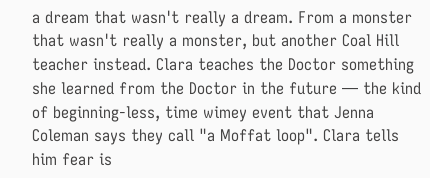a dream that wasn't really a dream. From a monster that wasn't really a monster, but another Coal Hill teacher instead. Clara teaches the Doctor something she learned from the Doctor in the future — the kind of beginning-less, time wimey event that Jenna Coleman says they call "a Moffat loop". Clara tells him fear is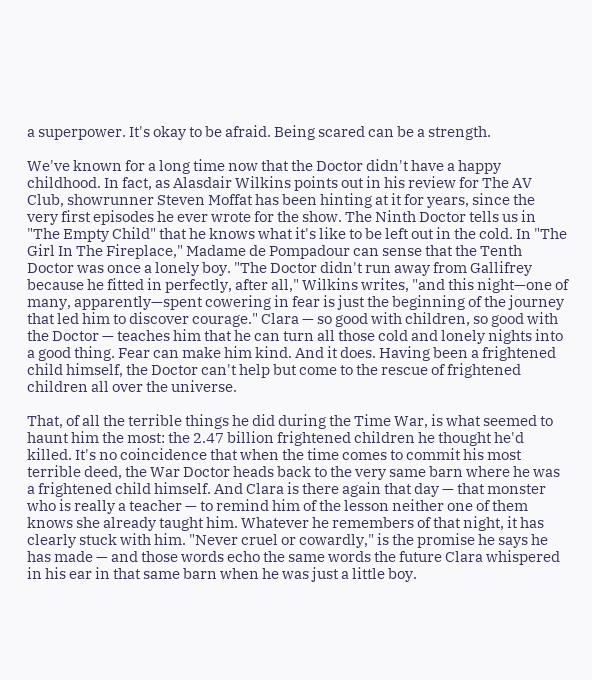a superpower. It's okay to be afraid. Being scared can be a strength.

We've known for a long time now that the Doctor didn't have a happy childhood. In fact, as Alasdair Wilkins points out in his review for The AV Club, showrunner Steven Moffat has been hinting at it for years, since the very first episodes he ever wrote for the show. The Ninth Doctor tells us in "The Empty Child" that he knows what it's like to be left out in the cold. In "The Girl In The Fireplace," Madame de Pompadour can sense that the Tenth Doctor was once a lonely boy. "The Doctor didn't run away from Gallifrey because he fitted in perfectly, after all," Wilkins writes, "and this night—one of many, apparently—spent cowering in fear is just the beginning of the journey that led him to discover courage." Clara — so good with children, so good with the Doctor — teaches him that he can turn all those cold and lonely nights into a good thing. Fear can make him kind. And it does. Having been a frightened child himself, the Doctor can't help but come to the rescue of frightened children all over the universe.

That, of all the terrible things he did during the Time War, is what seemed to haunt him the most: the 2.47 billion frightened children he thought he'd killed. It's no coincidence that when the time comes to commit his most terrible deed, the War Doctor heads back to the very same barn where he was a frightened child himself. And Clara is there again that day — that monster who is really a teacher — to remind him of the lesson neither one of them knows she already taught him. Whatever he remembers of that night, it has clearly stuck with him. "Never cruel or cowardly," is the promise he says he has made — and those words echo the same words the future Clara whispered in his ear in that same barn when he was just a little boy.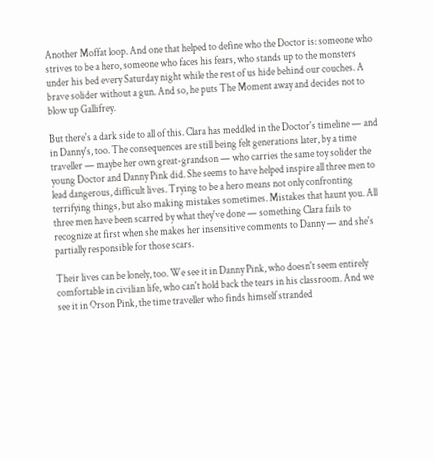Another Moffat loop. And one that helped to define who the Doctor is: someone who strives to be a hero, someone who faces his fears, who stands up to the monsters under his bed every Saturday night while the rest of us hide behind our couches. A brave solider without a gun. And so, he puts The Moment away and decides not to blow up Gallifrey.

But there's a dark side to all of this. Clara has meddled in the Doctor's timeline — and in Danny's, too. The consequences are still being felt generations later, by a time traveller — maybe her own great-grandson — who carries the same toy solider the young Doctor and Danny Pink did. She seems to have helped inspire all three men to lead dangerous, difficult lives. Trying to be a hero means not only confronting terrifying things, but also making mistakes sometimes. Mistakes that haunt you. All three men have been scarred by what they've done — something Clara fails to recognize at first when she makes her insensitive comments to Danny — and she's partially responsible for those scars.

Their lives can be lonely, too. We see it in Danny Pink, who doesn't seem entirely comfortable in civilian life, who can't hold back the tears in his classroom. And we see it in Orson Pink, the time traveller who finds himself stranded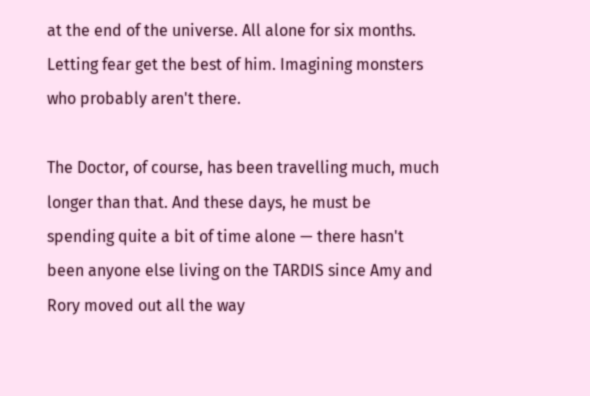at the end of the universe. All alone for six months. Letting fear get the best of him. Imagining monsters who probably aren't there.

The Doctor, of course, has been travelling much, much longer than that. And these days, he must be spending quite a bit of time alone — there hasn't been anyone else living on the TARDIS since Amy and Rory moved out all the way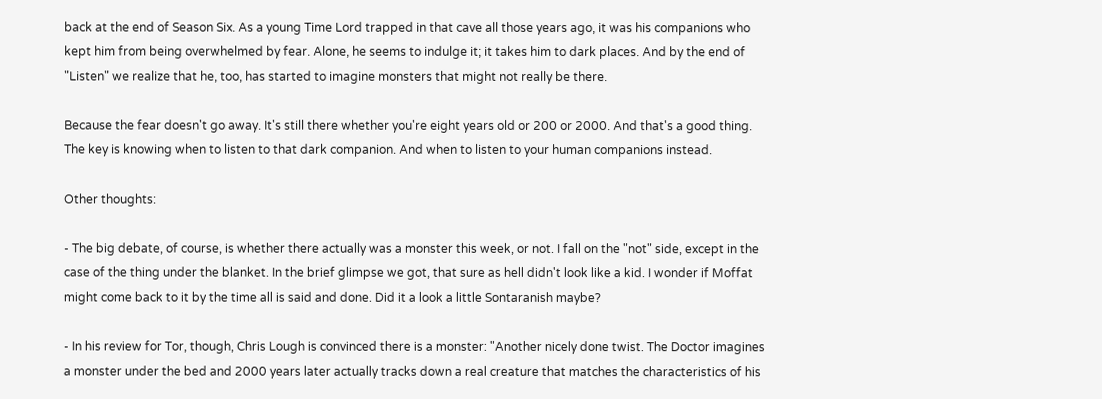back at the end of Season Six. As a young Time Lord trapped in that cave all those years ago, it was his companions who kept him from being overwhelmed by fear. Alone, he seems to indulge it; it takes him to dark places. And by the end of "Listen" we realize that he, too, has started to imagine monsters that might not really be there.

Because the fear doesn't go away. It's still there whether you're eight years old or 200 or 2000. And that's a good thing. The key is knowing when to listen to that dark companion. And when to listen to your human companions instead.

Other thoughts:

- The big debate, of course, is whether there actually was a monster this week, or not. I fall on the "not" side, except in the case of the thing under the blanket. In the brief glimpse we got, that sure as hell didn't look like a kid. I wonder if Moffat might come back to it by the time all is said and done. Did it a look a little Sontaranish maybe?

- In his review for Tor, though, Chris Lough is convinced there is a monster: "Another nicely done twist. The Doctor imagines a monster under the bed and 2000 years later actually tracks down a real creature that matches the characteristics of his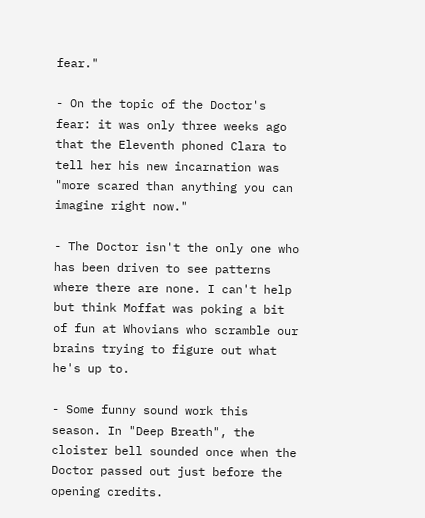fear."

- On the topic of the Doctor's fear: it was only three weeks ago that the Eleventh phoned Clara to tell her his new incarnation was "more scared than anything you can imagine right now."

- The Doctor isn't the only one who has been driven to see patterns where there are none. I can't help but think Moffat was poking a bit of fun at Whovians who scramble our brains trying to figure out what he's up to.

- Some funny sound work this season. In "Deep Breath", the cloister bell sounded once when the Doctor passed out just before the opening credits.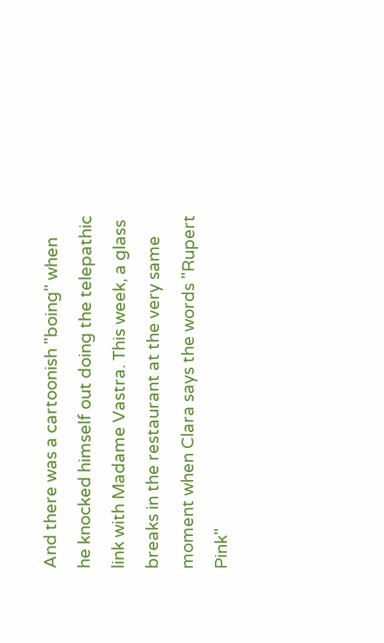And there was a cartoonish "boing" when he knocked himself out doing the telepathic link with Madame Vastra. This week, a glass breaks in the restaurant at the very same moment when Clara says the words "Rupert Pink"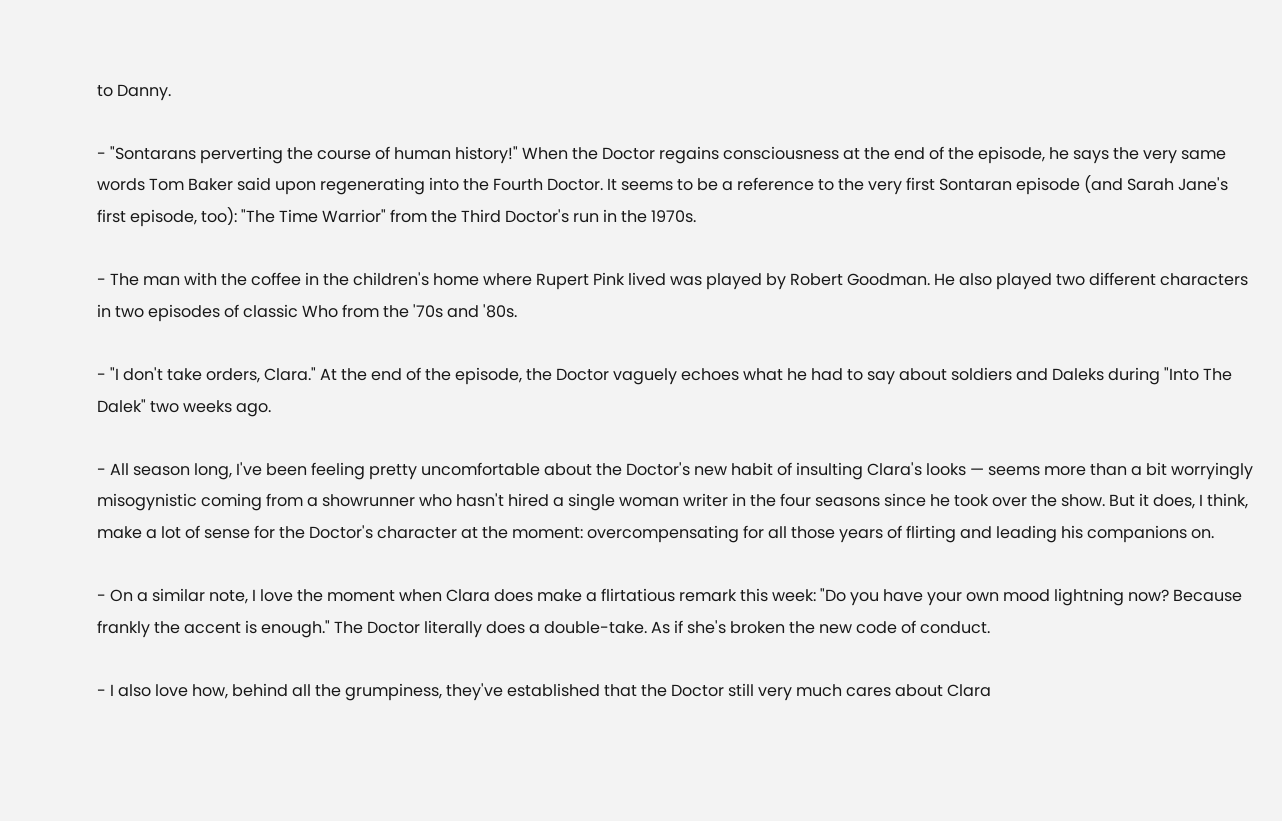to Danny.

- "Sontarans perverting the course of human history!" When the Doctor regains consciousness at the end of the episode, he says the very same words Tom Baker said upon regenerating into the Fourth Doctor. It seems to be a reference to the very first Sontaran episode (and Sarah Jane's first episode, too): "The Time Warrior" from the Third Doctor's run in the 1970s.

- The man with the coffee in the children's home where Rupert Pink lived was played by Robert Goodman. He also played two different characters in two episodes of classic Who from the '70s and '80s.

- "I don't take orders, Clara." At the end of the episode, the Doctor vaguely echoes what he had to say about soldiers and Daleks during "Into The Dalek" two weeks ago.

- All season long, I've been feeling pretty uncomfortable about the Doctor's new habit of insulting Clara's looks — seems more than a bit worryingly misogynistic coming from a showrunner who hasn't hired a single woman writer in the four seasons since he took over the show. But it does, I think, make a lot of sense for the Doctor's character at the moment: overcompensating for all those years of flirting and leading his companions on.

- On a similar note, I love the moment when Clara does make a flirtatious remark this week: "Do you have your own mood lightning now? Because frankly the accent is enough." The Doctor literally does a double-take. As if she's broken the new code of conduct.

- I also love how, behind all the grumpiness, they've established that the Doctor still very much cares about Clara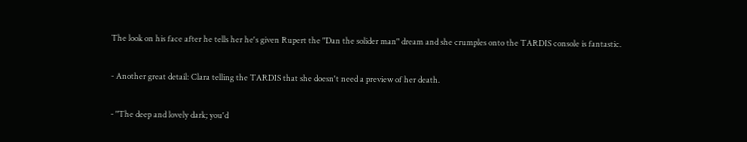The look on his face after he tells her he's given Rupert the "Dan the solider man" dream and she crumples onto the TARDIS console is fantastic.

- Another great detail: Clara telling the TARDIS that she doesn't need a preview of her death.

- "The deep and lovely dark; you'd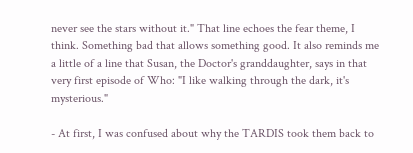never see the stars without it." That line echoes the fear theme, I think. Something bad that allows something good. It also reminds me a little of a line that Susan, the Doctor's granddaughter, says in that very first episode of Who: "I like walking through the dark, it's mysterious."

- At first, I was confused about why the TARDIS took them back to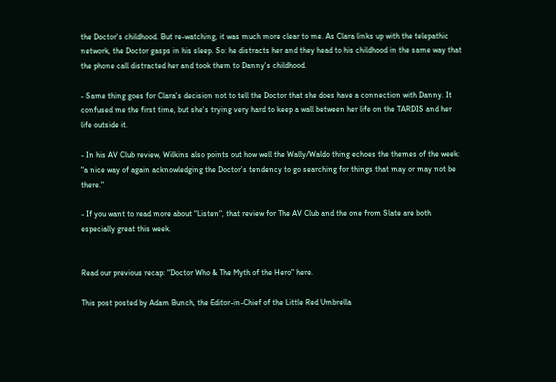the Doctor's childhood. But re-watching, it was much more clear to me. As Clara links up with the telepathic network, the Doctor gasps in his sleep. So: he distracts her and they head to his childhood in the same way that the phone call distracted her and took them to Danny's childhood.

- Same thing goes for Clara's decision not to tell the Doctor that she does have a connection with Danny. It confused me the first time, but she's trying very hard to keep a wall between her life on the TARDIS and her life outside it.

- In his AV Club review, Wilkins also points out how well the Wally/Waldo thing echoes the themes of the week: "a nice way of again acknowledging the Doctor’s tendency to go searching for things that may or may not be there."

- If you want to read more about "Listen", that review for The AV Club and the one from Slate are both especially great this week.


Read our previous recap: "Doctor Who & The Myth of the Hero" here.

This post posted by Adam Bunch, the Editor-in-Chief of the Little Red Umbrella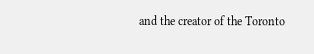and the creator of the Toronto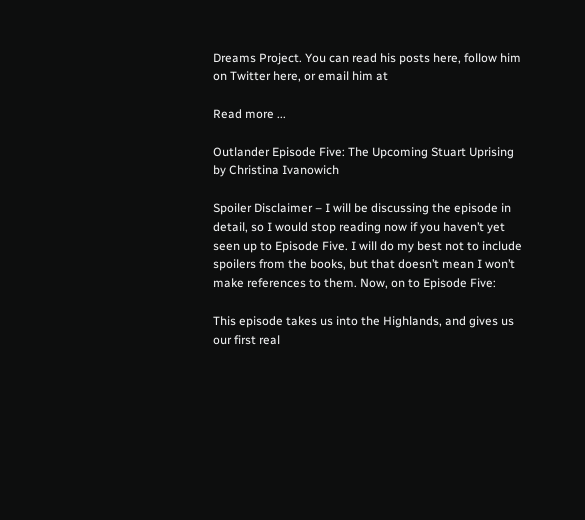Dreams Project. You can read his posts here, follow him on Twitter here, or email him at

Read more ...

Outlander Episode Five: The Upcoming Stuart Uprising by Christina Ivanowich

Spoiler Disclaimer – I will be discussing the episode in detail, so I would stop reading now if you haven’t yet seen up to Episode Five. I will do my best not to include spoilers from the books, but that doesn’t mean I won’t make references to them. Now, on to Episode Five:

This episode takes us into the Highlands, and gives us our first real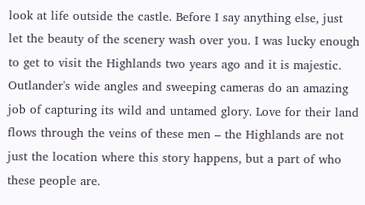look at life outside the castle. Before I say anything else, just let the beauty of the scenery wash over you. I was lucky enough to get to visit the Highlands two years ago and it is majestic. Outlander's wide angles and sweeping cameras do an amazing job of capturing its wild and untamed glory. Love for their land flows through the veins of these men – the Highlands are not just the location where this story happens, but a part of who these people are.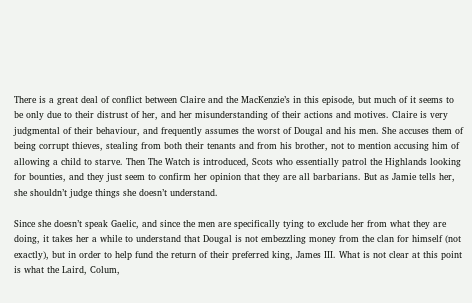There is a great deal of conflict between Claire and the MacKenzie’s in this episode, but much of it seems to be only due to their distrust of her, and her misunderstanding of their actions and motives. Claire is very judgmental of their behaviour, and frequently assumes the worst of Dougal and his men. She accuses them of being corrupt thieves, stealing from both their tenants and from his brother, not to mention accusing him of allowing a child to starve. Then The Watch is introduced, Scots who essentially patrol the Highlands looking for bounties, and they just seem to confirm her opinion that they are all barbarians. But as Jamie tells her, she shouldn’t judge things she doesn’t understand.

Since she doesn’t speak Gaelic, and since the men are specifically tying to exclude her from what they are doing, it takes her a while to understand that Dougal is not embezzling money from the clan for himself (not exactly), but in order to help fund the return of their preferred king, James III. What is not clear at this point is what the Laird, Colum,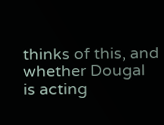thinks of this, and whether Dougal is acting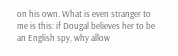on his own. What is even stranger to me is this: if Dougal believes her to be an English spy, why allow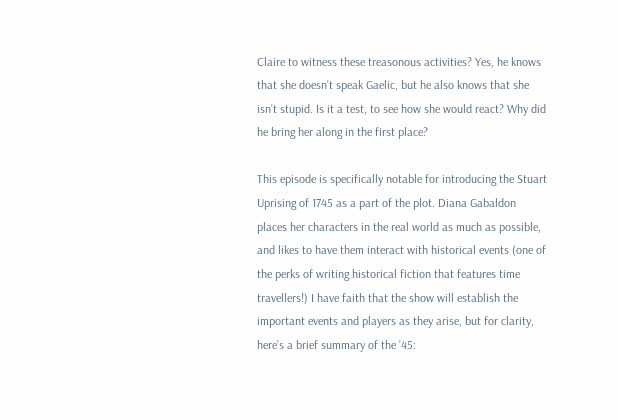Claire to witness these treasonous activities? Yes, he knows that she doesn’t speak Gaelic, but he also knows that she isn’t stupid. Is it a test, to see how she would react? Why did he bring her along in the first place?

This episode is specifically notable for introducing the Stuart Uprising of 1745 as a part of the plot. Diana Gabaldon places her characters in the real world as much as possible, and likes to have them interact with historical events (one of the perks of writing historical fiction that features time travellers!) I have faith that the show will establish the important events and players as they arise, but for clarity, here’s a brief summary of the ’45: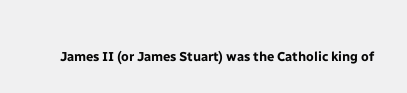James II (or James Stuart) was the Catholic king of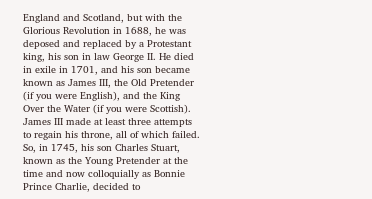England and Scotland, but with the Glorious Revolution in 1688, he was deposed and replaced by a Protestant king, his son in law George II. He died in exile in 1701, and his son became known as James III, the Old Pretender (if you were English), and the King Over the Water (if you were Scottish). James III made at least three attempts to regain his throne, all of which failed. So, in 1745, his son Charles Stuart, known as the Young Pretender at the time and now colloquially as Bonnie Prince Charlie, decided to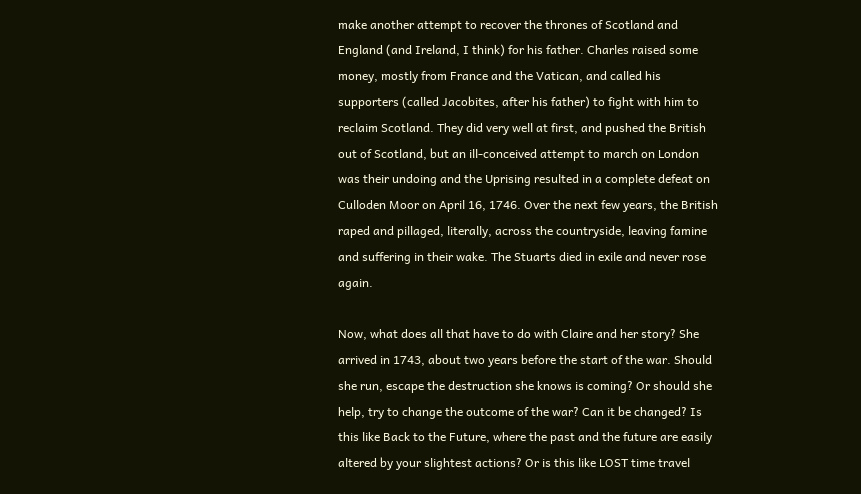make another attempt to recover the thrones of Scotland and England (and Ireland, I think) for his father. Charles raised some money, mostly from France and the Vatican, and called his supporters (called Jacobites, after his father) to fight with him to reclaim Scotland. They did very well at first, and pushed the British out of Scotland, but an ill-conceived attempt to march on London was their undoing and the Uprising resulted in a complete defeat on Culloden Moor on April 16, 1746. Over the next few years, the British raped and pillaged, literally, across the countryside, leaving famine and suffering in their wake. The Stuarts died in exile and never rose again.

Now, what does all that have to do with Claire and her story? She arrived in 1743, about two years before the start of the war. Should she run, escape the destruction she knows is coming? Or should she help, try to change the outcome of the war? Can it be changed? Is this like Back to the Future, where the past and the future are easily altered by your slightest actions? Or is this like LOST time travel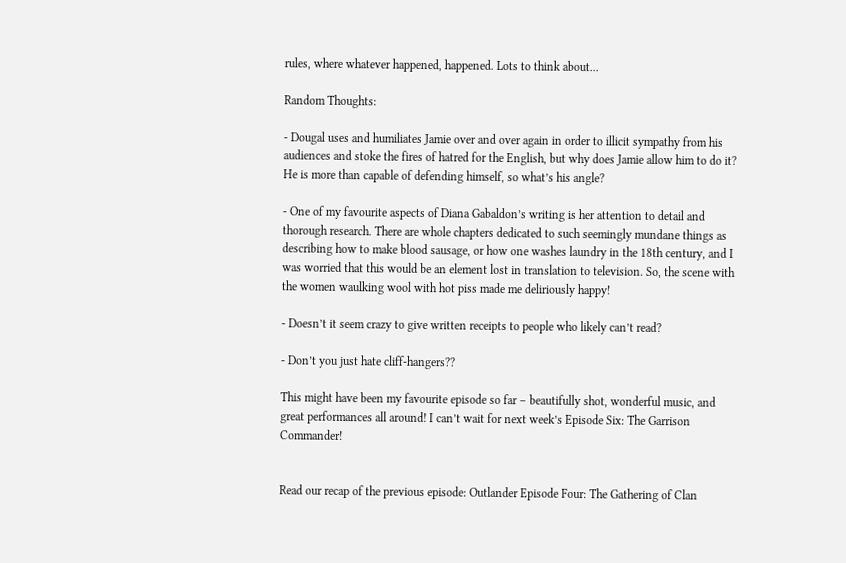rules, where whatever happened, happened. Lots to think about...

Random Thoughts:

- Dougal uses and humiliates Jamie over and over again in order to illicit sympathy from his audiences and stoke the fires of hatred for the English, but why does Jamie allow him to do it? He is more than capable of defending himself, so what’s his angle?

- One of my favourite aspects of Diana Gabaldon’s writing is her attention to detail and thorough research. There are whole chapters dedicated to such seemingly mundane things as describing how to make blood sausage, or how one washes laundry in the 18th century, and I was worried that this would be an element lost in translation to television. So, the scene with the women waulking wool with hot piss made me deliriously happy!

- Doesn’t it seem crazy to give written receipts to people who likely can’t read?

- Don’t you just hate cliff-hangers??

This might have been my favourite episode so far – beautifully shot, wonderful music, and great performances all around! I can’t wait for next week’s Episode Six: The Garrison Commander!


Read our recap of the previous episode: Outlander Episode Four: The Gathering of Clan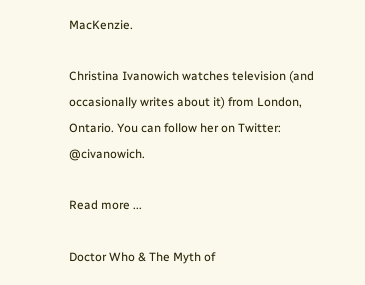MacKenzie.

Christina Ivanowich watches television (and occasionally writes about it) from London, Ontario. You can follow her on Twitter: @civanowich.

Read more ...

Doctor Who & The Myth of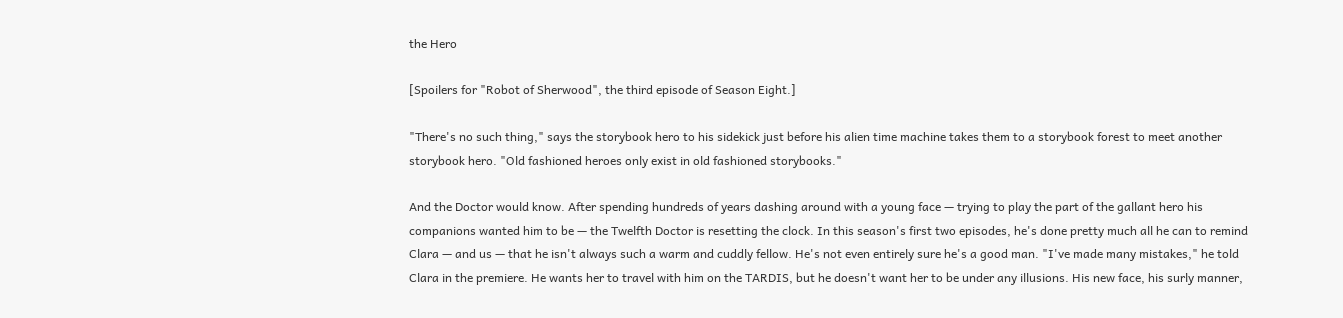the Hero

[Spoilers for "Robot of Sherwood", the third episode of Season Eight.]

"There's no such thing," says the storybook hero to his sidekick just before his alien time machine takes them to a storybook forest to meet another storybook hero. "Old fashioned heroes only exist in old fashioned storybooks."

And the Doctor would know. After spending hundreds of years dashing around with a young face — trying to play the part of the gallant hero his companions wanted him to be — the Twelfth Doctor is resetting the clock. In this season's first two episodes, he's done pretty much all he can to remind Clara — and us — that he isn't always such a warm and cuddly fellow. He's not even entirely sure he's a good man. "I've made many mistakes," he told Clara in the premiere. He wants her to travel with him on the TARDIS, but he doesn't want her to be under any illusions. His new face, his surly manner,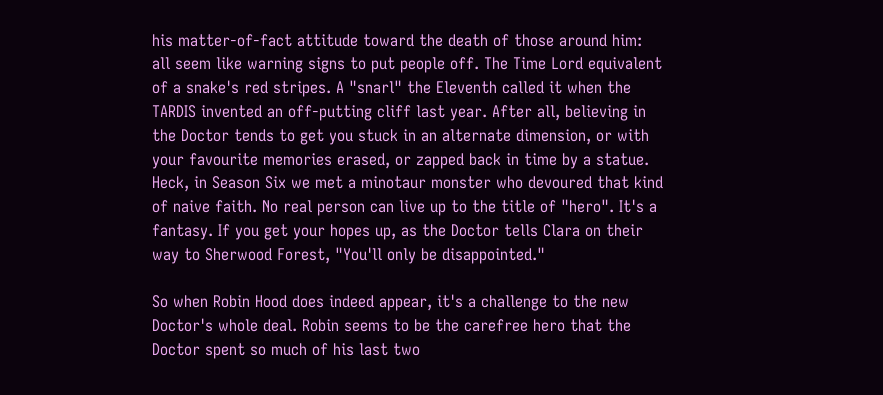his matter-of-fact attitude toward the death of those around him: all seem like warning signs to put people off. The Time Lord equivalent of a snake's red stripes. A "snarl" the Eleventh called it when the TARDIS invented an off-putting cliff last year. After all, believing in the Doctor tends to get you stuck in an alternate dimension, or with your favourite memories erased, or zapped back in time by a statue. Heck, in Season Six we met a minotaur monster who devoured that kind of naive faith. No real person can live up to the title of "hero". It's a fantasy. If you get your hopes up, as the Doctor tells Clara on their way to Sherwood Forest, "You'll only be disappointed."

So when Robin Hood does indeed appear, it's a challenge to the new Doctor's whole deal. Robin seems to be the carefree hero that the Doctor spent so much of his last two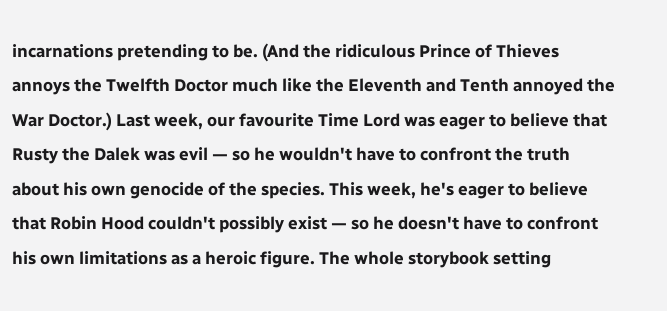incarnations pretending to be. (And the ridiculous Prince of Thieves annoys the Twelfth Doctor much like the Eleventh and Tenth annoyed the War Doctor.) Last week, our favourite Time Lord was eager to believe that Rusty the Dalek was evil — so he wouldn't have to confront the truth about his own genocide of the species. This week, he's eager to believe that Robin Hood couldn't possibly exist — so he doesn't have to confront his own limitations as a heroic figure. The whole storybook setting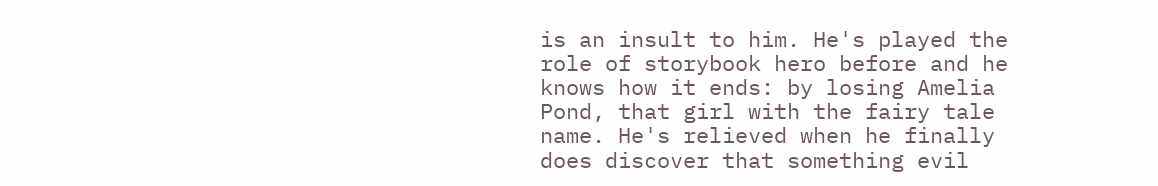is an insult to him. He's played the role of storybook hero before and he knows how it ends: by losing Amelia Pond, that girl with the fairy tale name. He's relieved when he finally does discover that something evil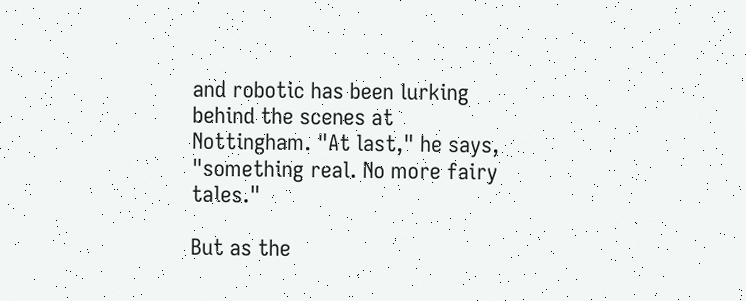and robotic has been lurking behind the scenes at Nottingham. "At last," he says, "something real. No more fairy tales."

But as the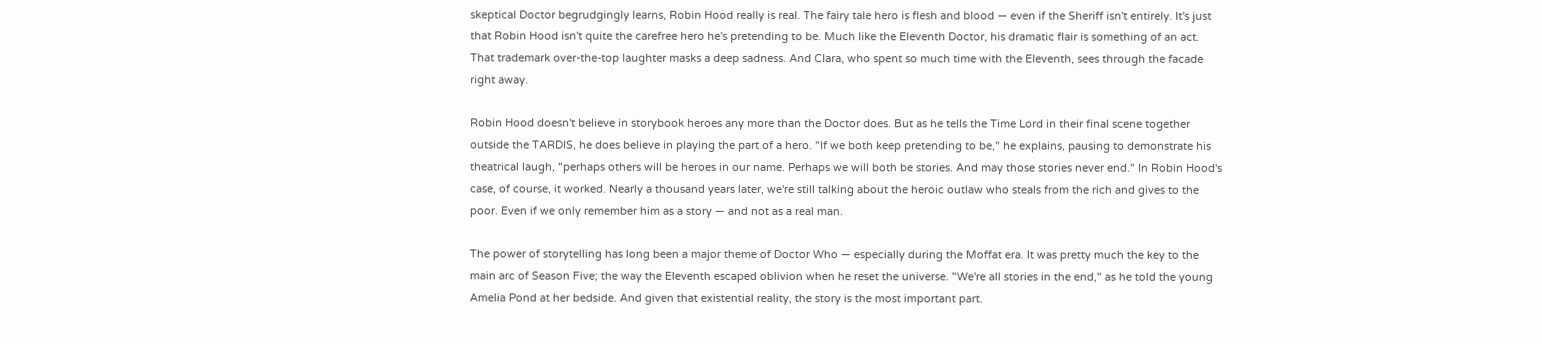skeptical Doctor begrudgingly learns, Robin Hood really is real. The fairy tale hero is flesh and blood — even if the Sheriff isn't entirely. It's just that Robin Hood isn't quite the carefree hero he's pretending to be. Much like the Eleventh Doctor, his dramatic flair is something of an act. That trademark over-the-top laughter masks a deep sadness. And Clara, who spent so much time with the Eleventh, sees through the facade right away.

Robin Hood doesn't believe in storybook heroes any more than the Doctor does. But as he tells the Time Lord in their final scene together outside the TARDIS, he does believe in playing the part of a hero. "If we both keep pretending to be," he explains, pausing to demonstrate his theatrical laugh, "perhaps others will be heroes in our name. Perhaps we will both be stories. And may those stories never end." In Robin Hood's case, of course, it worked. Nearly a thousand years later, we're still talking about the heroic outlaw who steals from the rich and gives to the poor. Even if we only remember him as a story — and not as a real man.

The power of storytelling has long been a major theme of Doctor Who — especially during the Moffat era. It was pretty much the key to the main arc of Season Five; the way the Eleventh escaped oblivion when he reset the universe. "We're all stories in the end," as he told the young Amelia Pond at her bedside. And given that existential reality, the story is the most important part.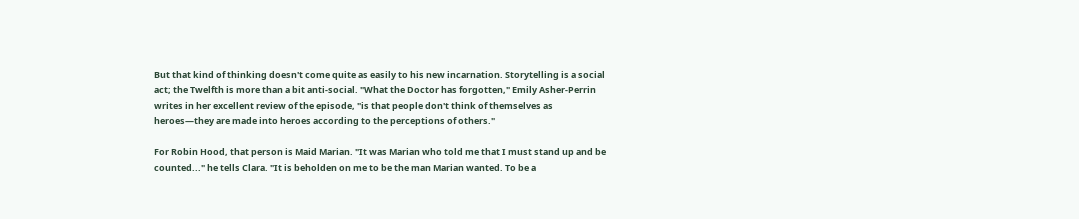But that kind of thinking doesn't come quite as easily to his new incarnation. Storytelling is a social act; the Twelfth is more than a bit anti-social. "What the Doctor has forgotten," Emily Asher-Perrin writes in her excellent review of the episode, "is that people don't think of themselves as heroes—they are made into heroes according to the perceptions of others."

For Robin Hood, that person is Maid Marian. "It was Marian who told me that I must stand up and be counted..." he tells Clara. "It is beholden on me to be the man Marian wanted. To be a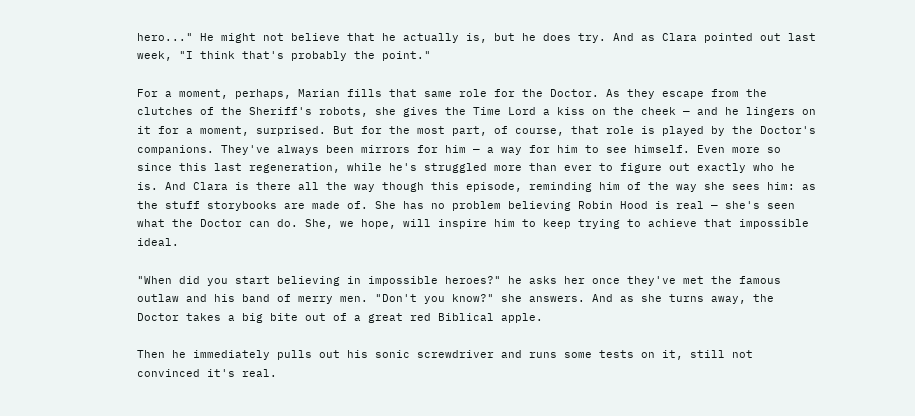hero..." He might not believe that he actually is, but he does try. And as Clara pointed out last week, "I think that's probably the point."

For a moment, perhaps, Marian fills that same role for the Doctor. As they escape from the clutches of the Sheriff's robots, she gives the Time Lord a kiss on the cheek — and he lingers on it for a moment, surprised. But for the most part, of course, that role is played by the Doctor's companions. They've always been mirrors for him — a way for him to see himself. Even more so since this last regeneration, while he's struggled more than ever to figure out exactly who he is. And Clara is there all the way though this episode, reminding him of the way she sees him: as the stuff storybooks are made of. She has no problem believing Robin Hood is real — she's seen what the Doctor can do. She, we hope, will inspire him to keep trying to achieve that impossible ideal.

"When did you start believing in impossible heroes?" he asks her once they've met the famous outlaw and his band of merry men. "Don't you know?" she answers. And as she turns away, the Doctor takes a big bite out of a great red Biblical apple.

Then he immediately pulls out his sonic screwdriver and runs some tests on it, still not convinced it's real.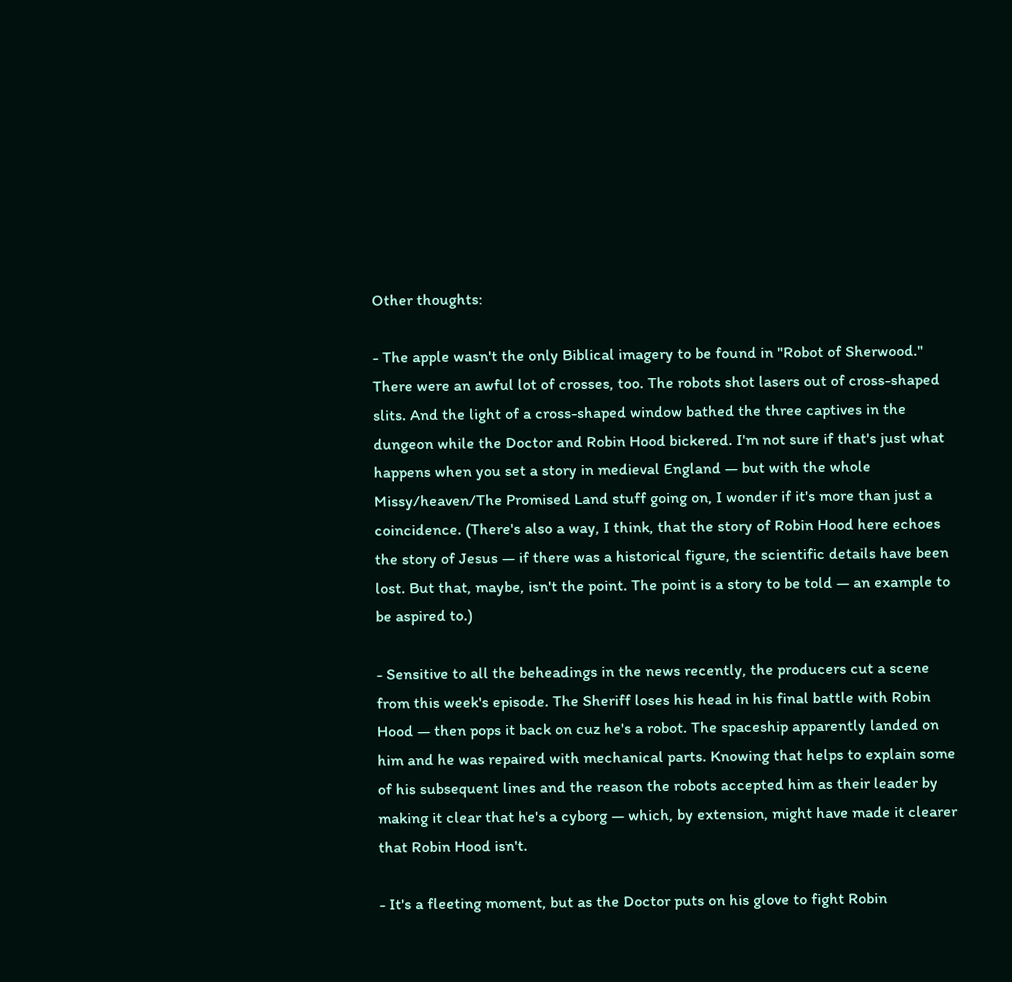Other thoughts:

- The apple wasn't the only Biblical imagery to be found in "Robot of Sherwood." There were an awful lot of crosses, too. The robots shot lasers out of cross-shaped slits. And the light of a cross-shaped window bathed the three captives in the dungeon while the Doctor and Robin Hood bickered. I'm not sure if that's just what happens when you set a story in medieval England — but with the whole Missy/heaven/The Promised Land stuff going on, I wonder if it's more than just a coincidence. (There's also a way, I think, that the story of Robin Hood here echoes the story of Jesus — if there was a historical figure, the scientific details have been lost. But that, maybe, isn't the point. The point is a story to be told — an example to be aspired to.)

- Sensitive to all the beheadings in the news recently, the producers cut a scene from this week's episode. The Sheriff loses his head in his final battle with Robin Hood — then pops it back on cuz he's a robot. The spaceship apparently landed on him and he was repaired with mechanical parts. Knowing that helps to explain some of his subsequent lines and the reason the robots accepted him as their leader by making it clear that he's a cyborg — which, by extension, might have made it clearer that Robin Hood isn't.

- It's a fleeting moment, but as the Doctor puts on his glove to fight Robin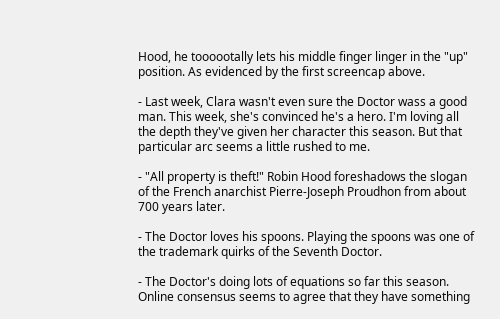Hood, he toooootally lets his middle finger linger in the "up" position. As evidenced by the first screencap above.

- Last week, Clara wasn't even sure the Doctor wass a good man. This week, she's convinced he's a hero. I'm loving all the depth they've given her character this season. But that particular arc seems a little rushed to me.

- "All property is theft!" Robin Hood foreshadows the slogan of the French anarchist Pierre-Joseph Proudhon from about 700 years later.

- The Doctor loves his spoons. Playing the spoons was one of the trademark quirks of the Seventh Doctor.

- The Doctor's doing lots of equations so far this season. Online consensus seems to agree that they have something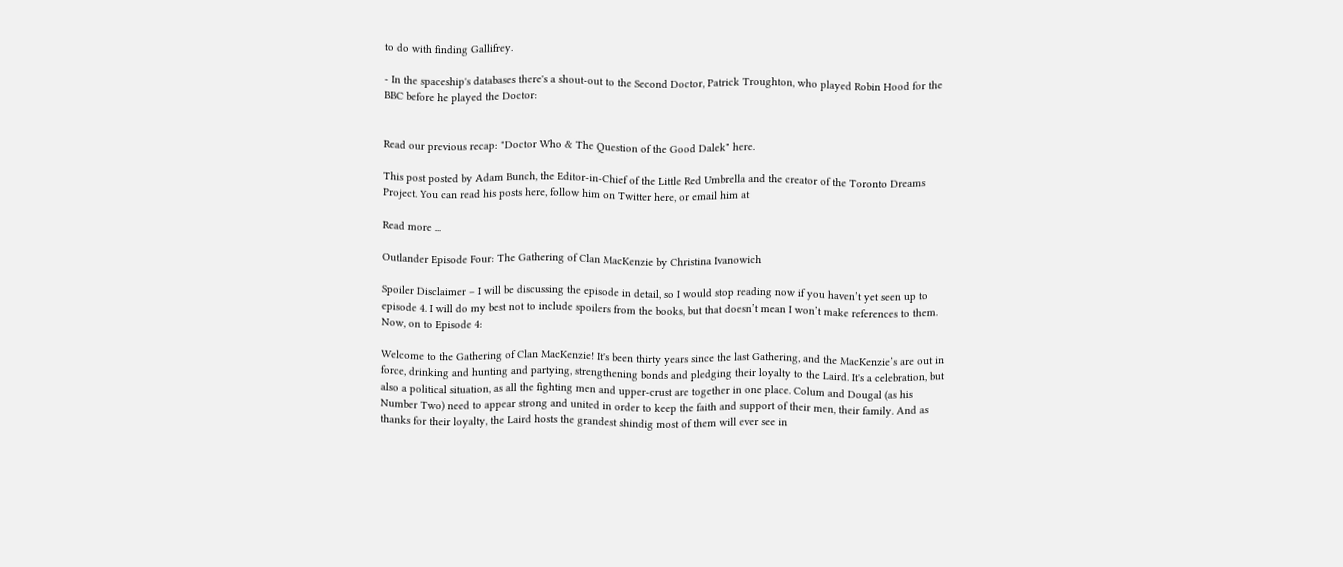to do with finding Gallifrey.

- In the spaceship's databases there's a shout-out to the Second Doctor, Patrick Troughton, who played Robin Hood for the BBC before he played the Doctor:


Read our previous recap: "Doctor Who & The Question of the Good Dalek" here.

This post posted by Adam Bunch, the Editor-in-Chief of the Little Red Umbrella and the creator of the Toronto Dreams Project. You can read his posts here, follow him on Twitter here, or email him at

Read more ...

Outlander Episode Four: The Gathering of Clan MacKenzie by Christina Ivanowich

Spoiler Disclaimer – I will be discussing the episode in detail, so I would stop reading now if you haven’t yet seen up to episode 4. I will do my best not to include spoilers from the books, but that doesn’t mean I won’t make references to them. Now, on to Episode 4:

Welcome to the Gathering of Clan MacKenzie! It's been thirty years since the last Gathering, and the MacKenzie’s are out in force, drinking and hunting and partying, strengthening bonds and pledging their loyalty to the Laird. It's a celebration, but also a political situation, as all the fighting men and upper-crust are together in one place. Colum and Dougal (as his Number Two) need to appear strong and united in order to keep the faith and support of their men, their family. And as thanks for their loyalty, the Laird hosts the grandest shindig most of them will ever see in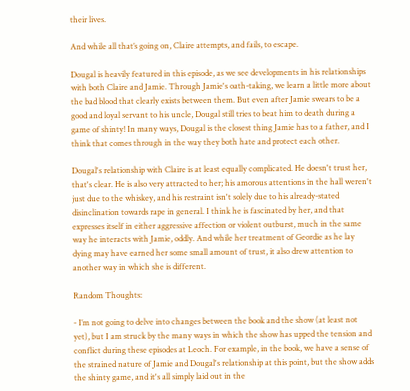their lives.

And while all that’s going on, Claire attempts, and fails, to escape.

Dougal is heavily featured in this episode, as we see developments in his relationships with both Claire and Jamie. Through Jamie's oath-taking, we learn a little more about the bad blood that clearly exists between them. But even after Jamie swears to be a good and loyal servant to his uncle, Dougal still tries to beat him to death during a game of shinty! In many ways, Dougal is the closest thing Jamie has to a father, and I think that comes through in the way they both hate and protect each other.

Dougal's relationship with Claire is at least equally complicated. He doesn't trust her, that's clear. He is also very attracted to her; his amorous attentions in the hall weren't just due to the whiskey, and his restraint isn't solely due to his already-stated disinclination towards rape in general. I think he is fascinated by her, and that expresses itself in either aggressive affection or violent outburst, much in the same way he interacts with Jamie, oddly. And while her treatment of Geordie as he lay dying may have earned her some small amount of trust, it also drew attention to another way in which she is different.

Random Thoughts:

- I’m not going to delve into changes between the book and the show (at least not yet), but I am struck by the many ways in which the show has upped the tension and conflict during these episodes at Leoch. For example, in the book, we have a sense of the strained nature of Jamie and Dougal's relationship at this point, but the show adds the shinty game, and it's all simply laid out in the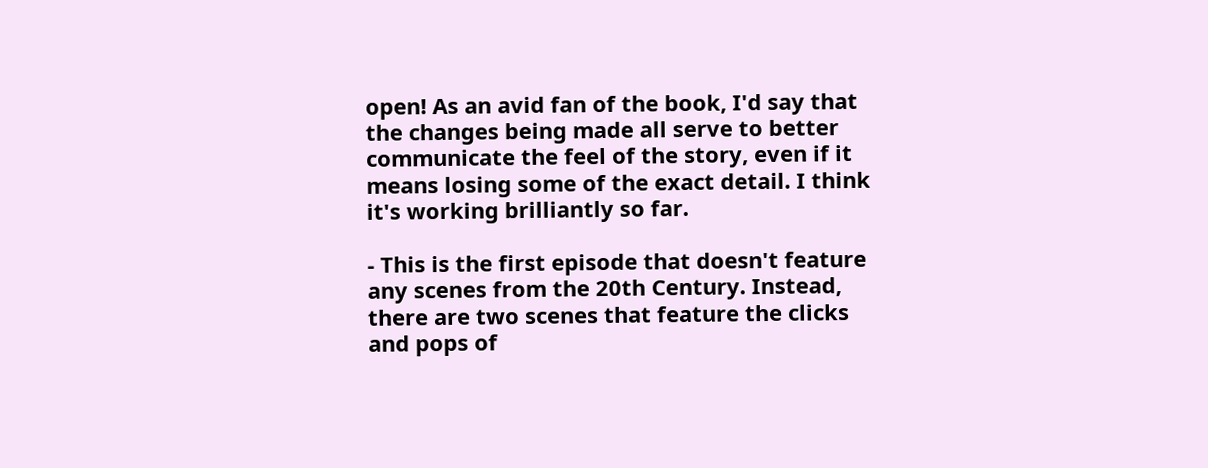open! As an avid fan of the book, I'd say that the changes being made all serve to better communicate the feel of the story, even if it means losing some of the exact detail. I think it's working brilliantly so far.

- This is the first episode that doesn't feature any scenes from the 20th Century. Instead, there are two scenes that feature the clicks and pops of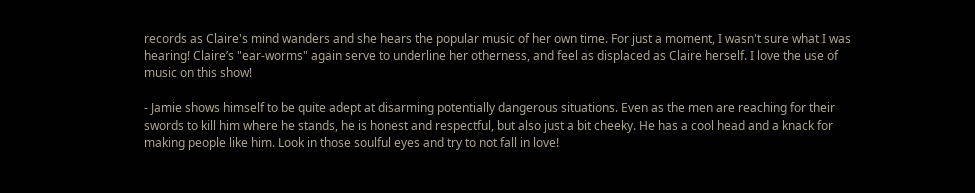records as Claire's mind wanders and she hears the popular music of her own time. For just a moment, I wasn't sure what I was hearing! Claire’s "ear-worms" again serve to underline her otherness, and feel as displaced as Claire herself. I love the use of music on this show!

- Jamie shows himself to be quite adept at disarming potentially dangerous situations. Even as the men are reaching for their swords to kill him where he stands, he is honest and respectful, but also just a bit cheeky. He has a cool head and a knack for making people like him. Look in those soulful eyes and try to not fall in love!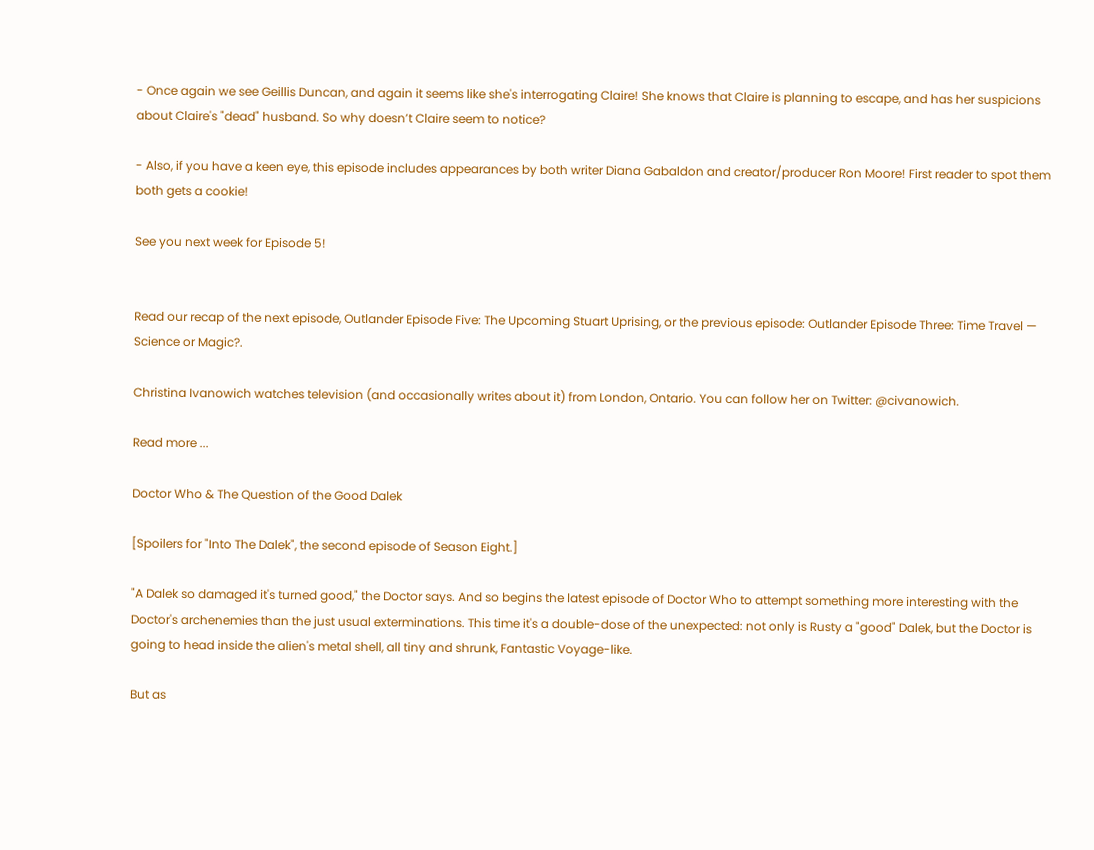- Once again we see Geillis Duncan, and again it seems like she's interrogating Claire! She knows that Claire is planning to escape, and has her suspicions about Claire's "dead" husband. So why doesn’t Claire seem to notice?

- Also, if you have a keen eye, this episode includes appearances by both writer Diana Gabaldon and creator/producer Ron Moore! First reader to spot them both gets a cookie!

See you next week for Episode 5!


Read our recap of the next episode, Outlander Episode Five: The Upcoming Stuart Uprising, or the previous episode: Outlander Episode Three: Time Travel — Science or Magic?.

Christina Ivanowich watches television (and occasionally writes about it) from London, Ontario. You can follow her on Twitter: @civanowich.

Read more ...

Doctor Who & The Question of the Good Dalek

[Spoilers for "Into The Dalek", the second episode of Season Eight.]

"A Dalek so damaged it's turned good," the Doctor says. And so begins the latest episode of Doctor Who to attempt something more interesting with the Doctor's archenemies than the just usual exterminations. This time it's a double-dose of the unexpected: not only is Rusty a "good" Dalek, but the Doctor is going to head inside the alien's metal shell, all tiny and shrunk, Fantastic Voyage-like.

But as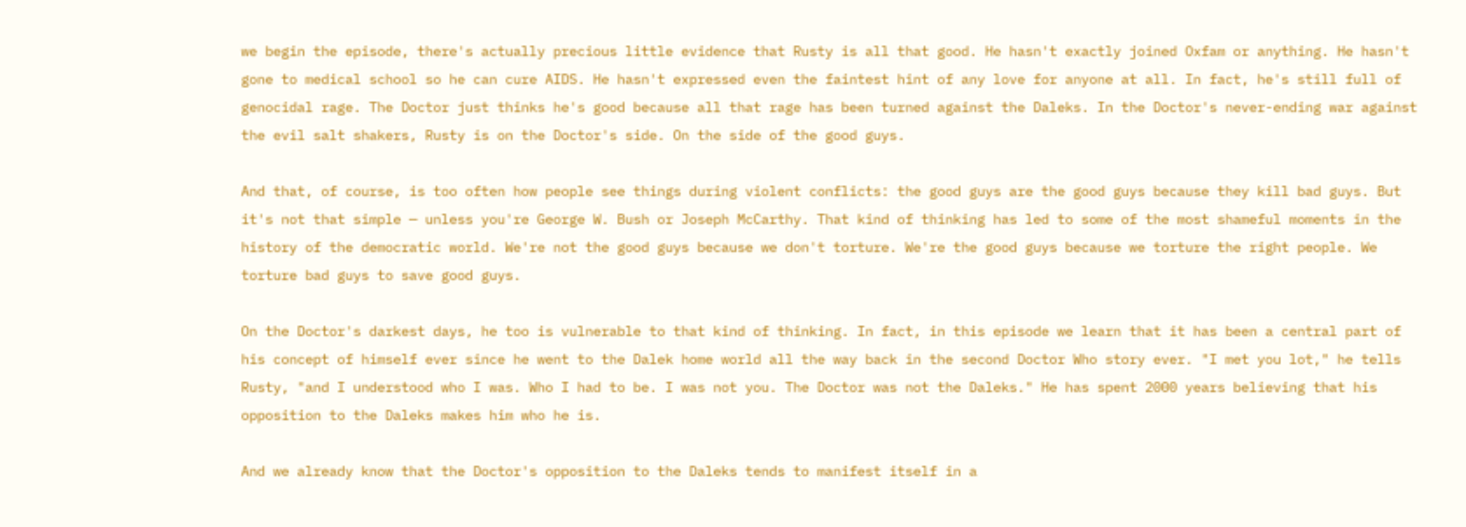we begin the episode, there's actually precious little evidence that Rusty is all that good. He hasn't exactly joined Oxfam or anything. He hasn't gone to medical school so he can cure AIDS. He hasn't expressed even the faintest hint of any love for anyone at all. In fact, he's still full of genocidal rage. The Doctor just thinks he's good because all that rage has been turned against the Daleks. In the Doctor's never-ending war against the evil salt shakers, Rusty is on the Doctor's side. On the side of the good guys.

And that, of course, is too often how people see things during violent conflicts: the good guys are the good guys because they kill bad guys. But it's not that simple — unless you're George W. Bush or Joseph McCarthy. That kind of thinking has led to some of the most shameful moments in the history of the democratic world. We're not the good guys because we don't torture. We're the good guys because we torture the right people. We torture bad guys to save good guys.

On the Doctor's darkest days, he too is vulnerable to that kind of thinking. In fact, in this episode we learn that it has been a central part of his concept of himself ever since he went to the Dalek home world all the way back in the second Doctor Who story ever. "I met you lot," he tells Rusty, "and I understood who I was. Who I had to be. I was not you. The Doctor was not the Daleks." He has spent 2000 years believing that his opposition to the Daleks makes him who he is.

And we already know that the Doctor's opposition to the Daleks tends to manifest itself in a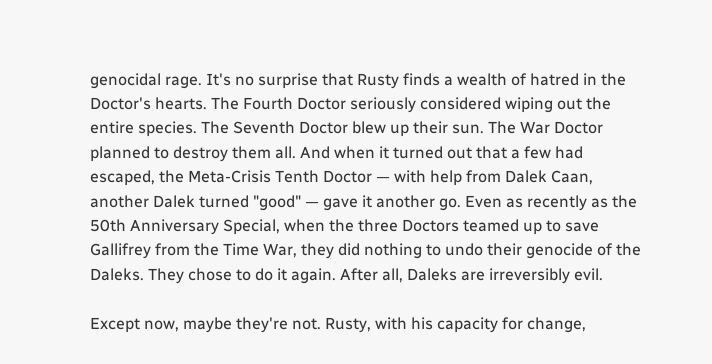genocidal rage. It's no surprise that Rusty finds a wealth of hatred in the Doctor's hearts. The Fourth Doctor seriously considered wiping out the entire species. The Seventh Doctor blew up their sun. The War Doctor planned to destroy them all. And when it turned out that a few had escaped, the Meta-Crisis Tenth Doctor — with help from Dalek Caan, another Dalek turned "good" — gave it another go. Even as recently as the 50th Anniversary Special, when the three Doctors teamed up to save Gallifrey from the Time War, they did nothing to undo their genocide of the Daleks. They chose to do it again. After all, Daleks are irreversibly evil.

Except now, maybe they're not. Rusty, with his capacity for change,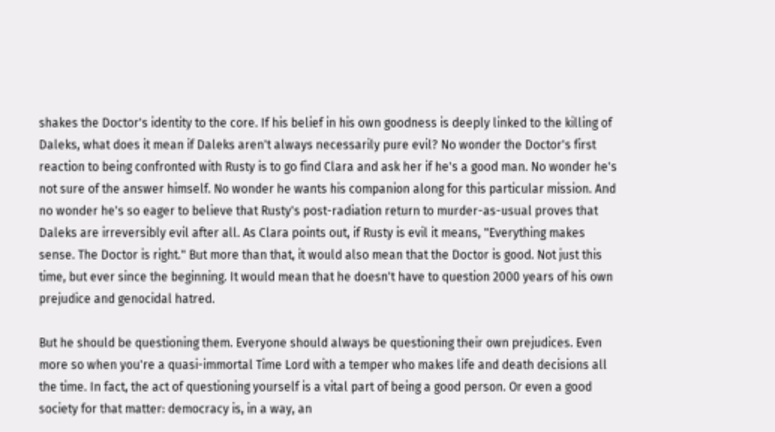shakes the Doctor's identity to the core. If his belief in his own goodness is deeply linked to the killing of Daleks, what does it mean if Daleks aren't always necessarily pure evil? No wonder the Doctor's first reaction to being confronted with Rusty is to go find Clara and ask her if he's a good man. No wonder he's not sure of the answer himself. No wonder he wants his companion along for this particular mission. And no wonder he's so eager to believe that Rusty's post-radiation return to murder-as-usual proves that Daleks are irreversibly evil after all. As Clara points out, if Rusty is evil it means, "Everything makes sense. The Doctor is right." But more than that, it would also mean that the Doctor is good. Not just this time, but ever since the beginning. It would mean that he doesn't have to question 2000 years of his own prejudice and genocidal hatred.

But he should be questioning them. Everyone should always be questioning their own prejudices. Even more so when you're a quasi-immortal Time Lord with a temper who makes life and death decisions all the time. In fact, the act of questioning yourself is a vital part of being a good person. Or even a good society for that matter: democracy is, in a way, an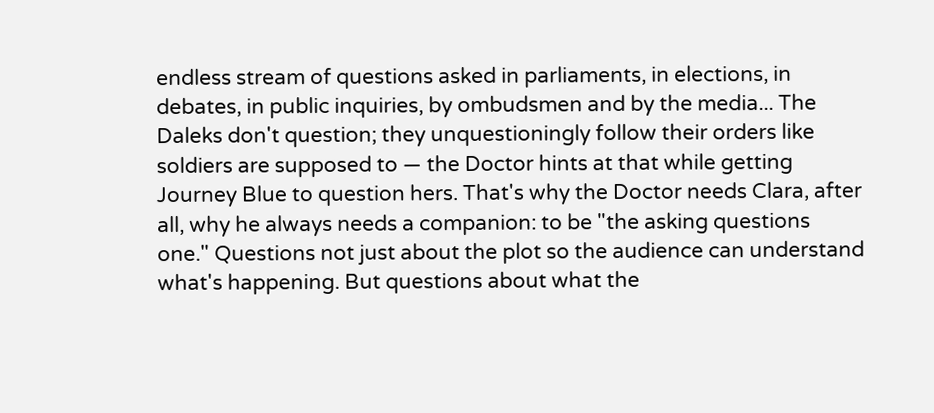endless stream of questions asked in parliaments, in elections, in debates, in public inquiries, by ombudsmen and by the media... The Daleks don't question; they unquestioningly follow their orders like soldiers are supposed to — the Doctor hints at that while getting Journey Blue to question hers. That's why the Doctor needs Clara, after all, why he always needs a companion: to be "the asking questions one." Questions not just about the plot so the audience can understand what's happening. But questions about what the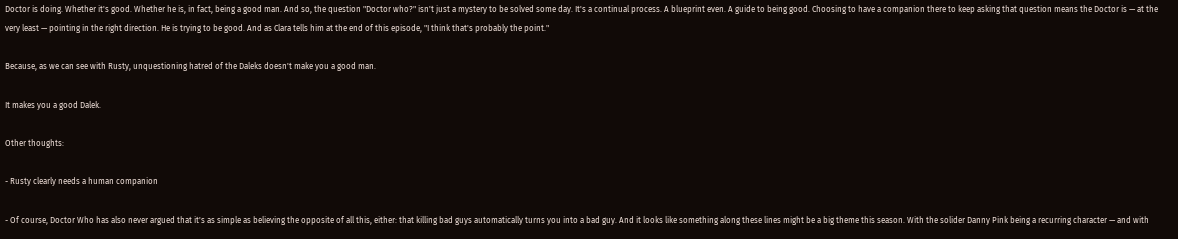Doctor is doing. Whether it's good. Whether he is, in fact, being a good man. And so, the question "Doctor who?" isn't just a mystery to be solved some day. It's a continual process. A blueprint even. A guide to being good. Choosing to have a companion there to keep asking that question means the Doctor is — at the very least — pointing in the right direction. He is trying to be good. And as Clara tells him at the end of this episode, "I think that's probably the point."

Because, as we can see with Rusty, unquestioning hatred of the Daleks doesn't make you a good man.

It makes you a good Dalek.

Other thoughts:

- Rusty clearly needs a human companion

- Of course, Doctor Who has also never argued that it's as simple as believing the opposite of all this, either: that killing bad guys automatically turns you into a bad guy. And it looks like something along these lines might be a big theme this season. With the solider Danny Pink being a recurring character — and with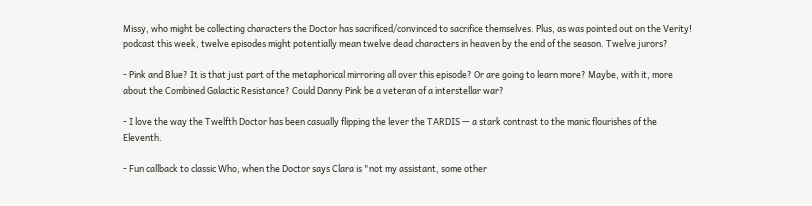Missy, who might be collecting characters the Doctor has sacrificed/convinced to sacrifice themselves. Plus, as was pointed out on the Verity! podcast this week, twelve episodes might potentially mean twelve dead characters in heaven by the end of the season. Twelve jurors?

- Pink and Blue? It is that just part of the metaphorical mirroring all over this episode? Or are going to learn more? Maybe, with it, more about the Combined Galactic Resistance? Could Danny Pink be a veteran of a interstellar war?

- I love the way the Twelfth Doctor has been casually flipping the lever the TARDIS — a stark contrast to the manic flourishes of the Eleventh.

- Fun callback to classic Who, when the Doctor says Clara is "not my assistant, some other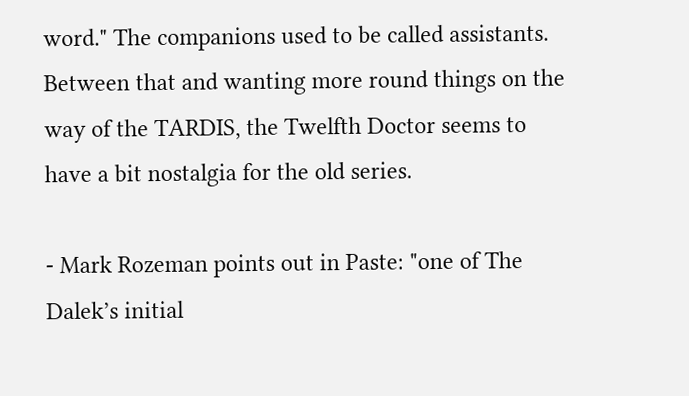word." The companions used to be called assistants. Between that and wanting more round things on the way of the TARDIS, the Twelfth Doctor seems to have a bit nostalgia for the old series.

- Mark Rozeman points out in Paste: "one of The Dalek’s initial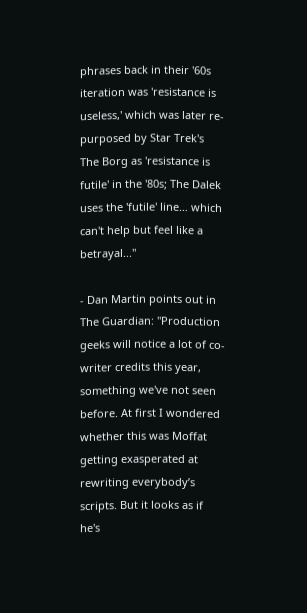phrases back in their '60s iteration was 'resistance is useless,' which was later re-purposed by Star Trek's The Borg as 'resistance is futile' in the '80s; The Dalek uses the 'futile' line… which can't help but feel like a betrayal..."

- Dan Martin points out in The Guardian: "Production geeks will notice a lot of co-writer credits this year, something we've not seen before. At first I wondered whether this was Moffat getting exasperated at rewriting everybody’s scripts. But it looks as if he's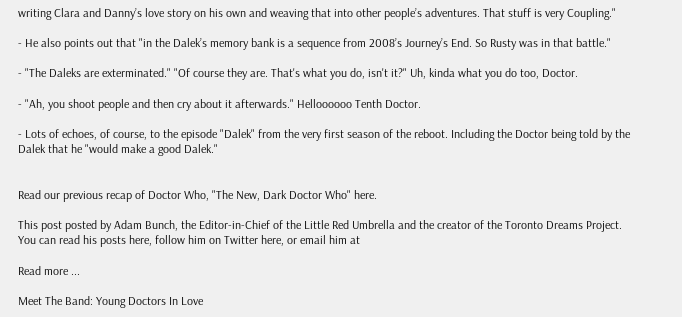writing Clara and Danny’s love story on his own and weaving that into other people’s adventures. That stuff is very Coupling."

- He also points out that "in the Dalek’s memory bank is a sequence from 2008’s Journey’s End. So Rusty was in that battle."

- "The Daleks are exterminated." "Of course they are. That's what you do, isn't it?" Uh, kinda what you do too, Doctor.

- "Ah, you shoot people and then cry about it afterwards." Helloooooo Tenth Doctor.

- Lots of echoes, of course, to the episode "Dalek" from the very first season of the reboot. Including the Doctor being told by the Dalek that he "would make a good Dalek."


Read our previous recap of Doctor Who, "The New, Dark Doctor Who" here.

This post posted by Adam Bunch, the Editor-in-Chief of the Little Red Umbrella and the creator of the Toronto Dreams Project. You can read his posts here, follow him on Twitter here, or email him at

Read more ...

Meet The Band: Young Doctors In Love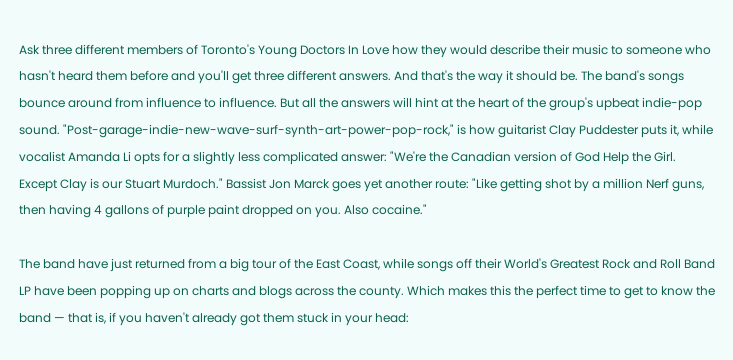Ask three different members of Toronto's Young Doctors In Love how they would describe their music to someone who hasn't heard them before and you'll get three different answers. And that's the way it should be. The band's songs bounce around from influence to influence. But all the answers will hint at the heart of the group's upbeat indie-pop sound. "Post-garage-indie-new-wave-surf-synth-art-power-pop-rock," is how guitarist Clay Puddester puts it, while vocalist Amanda Li opts for a slightly less complicated answer: "We're the Canadian version of God Help the Girl. Except Clay is our Stuart Murdoch." Bassist Jon Marck goes yet another route: "Like getting shot by a million Nerf guns, then having 4 gallons of purple paint dropped on you. Also cocaine."

The band have just returned from a big tour of the East Coast, while songs off their World's Greatest Rock and Roll Band LP have been popping up on charts and blogs across the county. Which makes this the perfect time to get to know the band — that is, if you haven't already got them stuck in your head: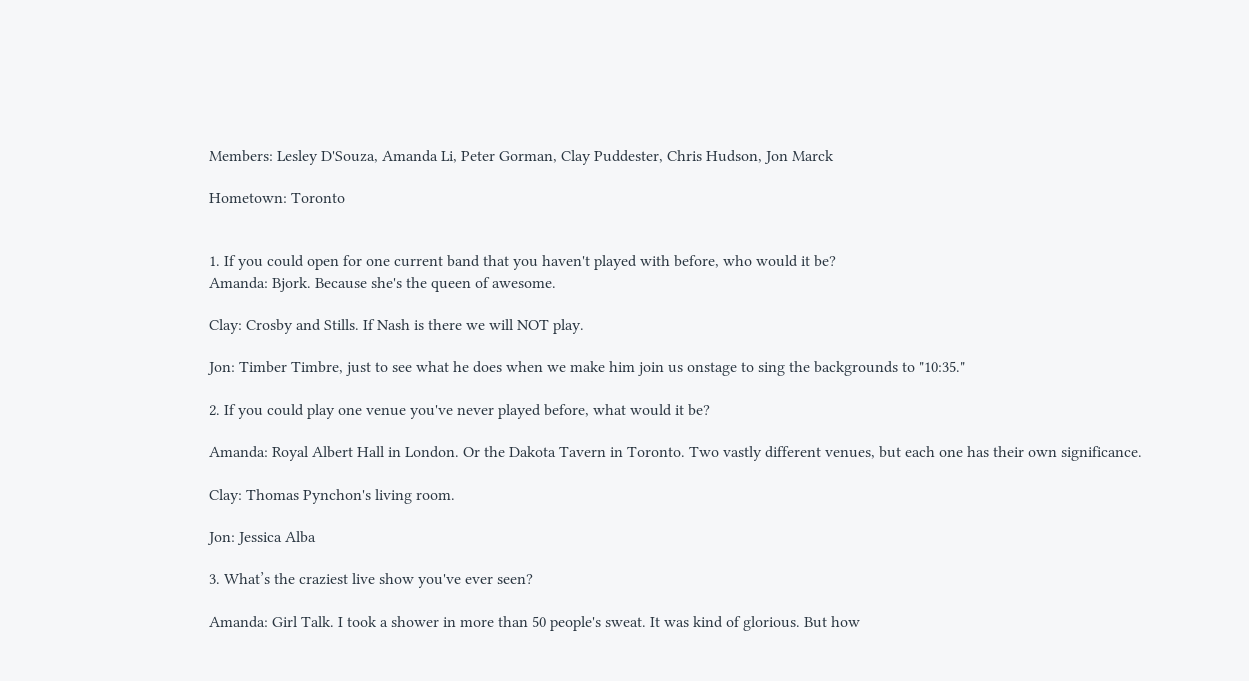Members: Lesley D'Souza, Amanda Li, Peter Gorman, Clay Puddester, Chris Hudson, Jon Marck

Hometown: Toronto


1. If you could open for one current band that you haven't played with before, who would it be?
Amanda: Bjork. Because she's the queen of awesome.

Clay: Crosby and Stills. If Nash is there we will NOT play.

Jon: Timber Timbre, just to see what he does when we make him join us onstage to sing the backgrounds to "10:35."

2. If you could play one venue you've never played before, what would it be?

Amanda: Royal Albert Hall in London. Or the Dakota Tavern in Toronto. Two vastly different venues, but each one has their own significance.

Clay: Thomas Pynchon's living room.

Jon: Jessica Alba

3. What’s the craziest live show you've ever seen?

Amanda: Girl Talk. I took a shower in more than 50 people's sweat. It was kind of glorious. But how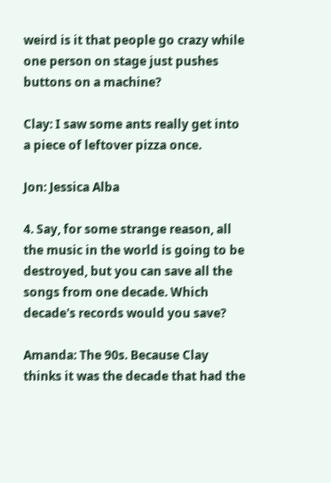weird is it that people go crazy while one person on stage just pushes buttons on a machine?

Clay: I saw some ants really get into a piece of leftover pizza once.

Jon: Jessica Alba

4. Say, for some strange reason, all the music in the world is going to be destroyed, but you can save all the songs from one decade. Which decade's records would you save?

Amanda: The 90s. Because Clay thinks it was the decade that had the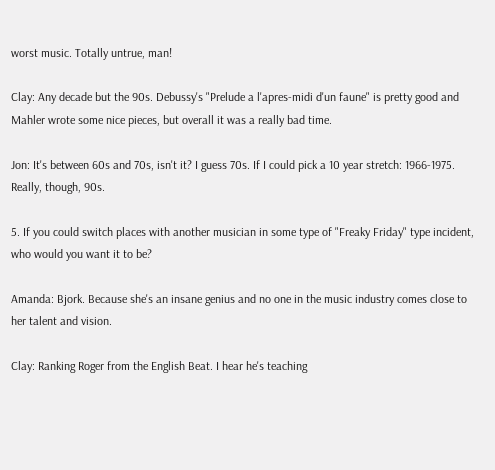worst music. Totally untrue, man!

Clay: Any decade but the 90s. Debussy's "Prelude a l'apres-midi d'un faune" is pretty good and Mahler wrote some nice pieces, but overall it was a really bad time.

Jon: It's between 60s and 70s, isn't it? I guess 70s. If I could pick a 10 year stretch: 1966-1975. Really, though, 90s.

5. If you could switch places with another musician in some type of "Freaky Friday" type incident, who would you want it to be?

Amanda: Bjork. Because she's an insane genius and no one in the music industry comes close to her talent and vision.

Clay: Ranking Roger from the English Beat. I hear he's teaching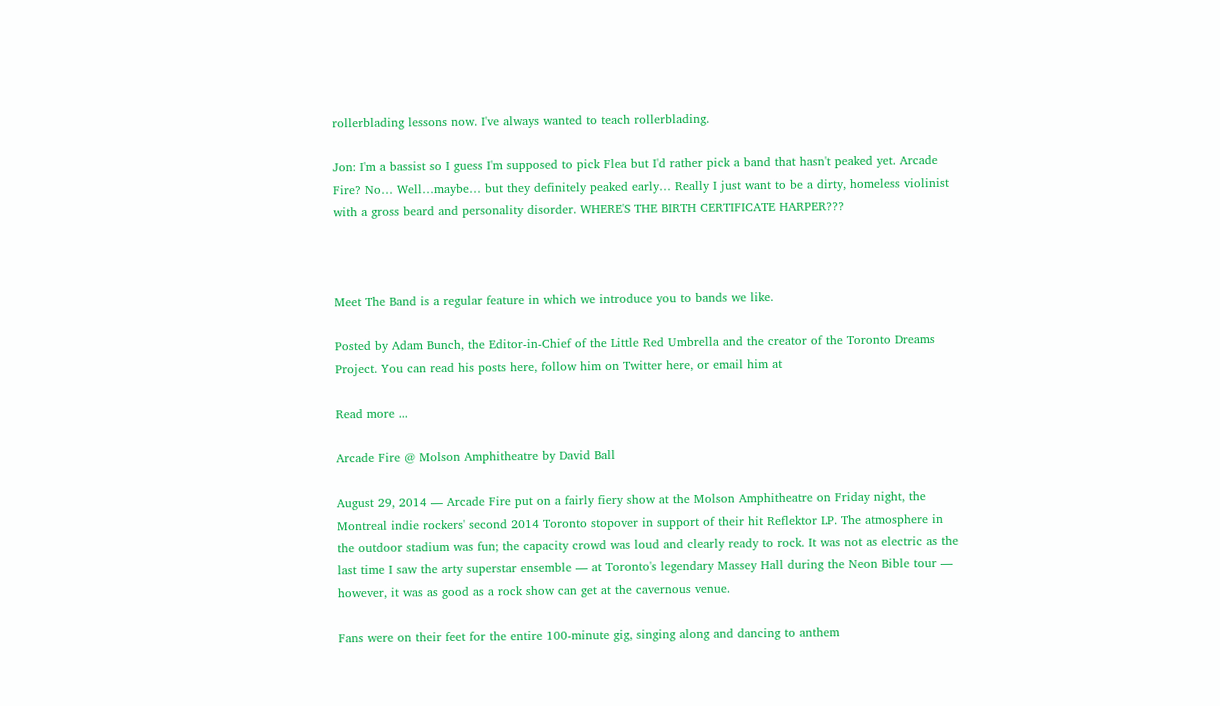rollerblading lessons now. I've always wanted to teach rollerblading.

Jon: I'm a bassist so I guess I'm supposed to pick Flea but I'd rather pick a band that hasn't peaked yet. Arcade Fire? No… Well…maybe… but they definitely peaked early… Really I just want to be a dirty, homeless violinist with a gross beard and personality disorder. WHERE'S THE BIRTH CERTIFICATE HARPER???



Meet The Band is a regular feature in which we introduce you to bands we like.

Posted by Adam Bunch, the Editor-in-Chief of the Little Red Umbrella and the creator of the Toronto Dreams Project. You can read his posts here, follow him on Twitter here, or email him at

Read more ...

Arcade Fire @ Molson Amphitheatre by David Ball

August 29, 2014 — Arcade Fire put on a fairly fiery show at the Molson Amphitheatre on Friday night, the Montreal indie rockers' second 2014 Toronto stopover in support of their hit Reflektor LP. The atmosphere in the outdoor stadium was fun; the capacity crowd was loud and clearly ready to rock. It was not as electric as the last time I saw the arty superstar ensemble — at Toronto's legendary Massey Hall during the Neon Bible tour — however, it was as good as a rock show can get at the cavernous venue.

Fans were on their feet for the entire 100-minute gig, singing along and dancing to anthem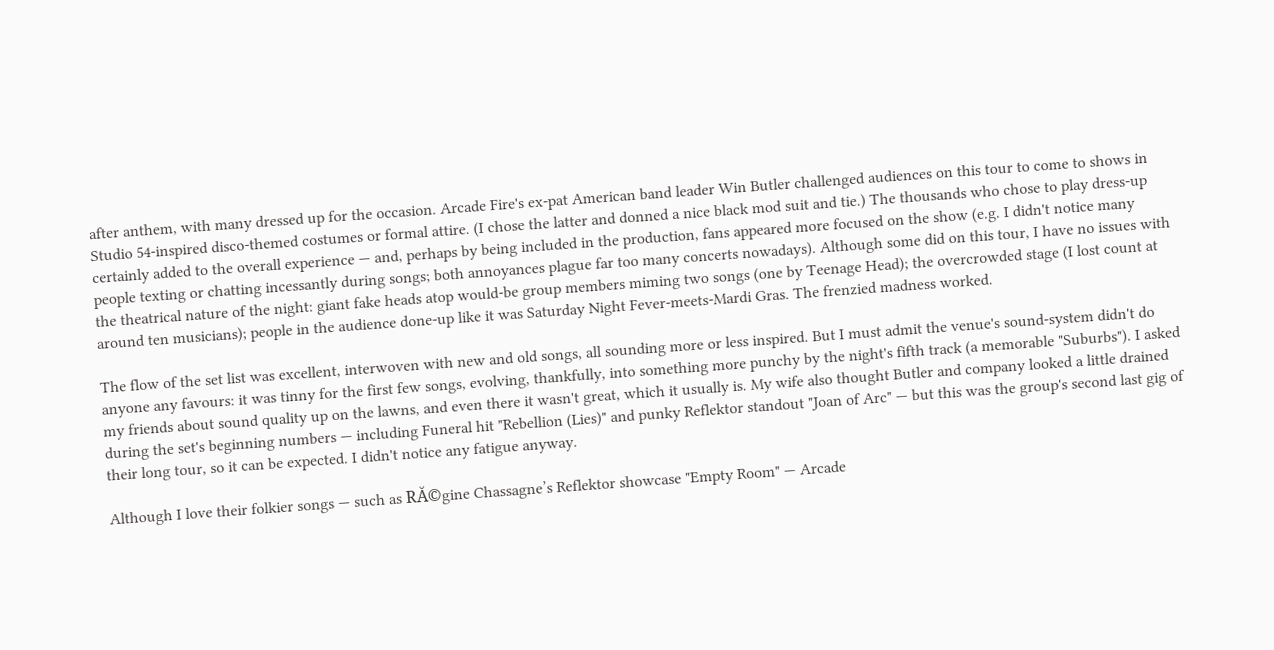after anthem, with many dressed up for the occasion. Arcade Fire's ex-pat American band leader Win Butler challenged audiences on this tour to come to shows in Studio 54-inspired disco-themed costumes or formal attire. (I chose the latter and donned a nice black mod suit and tie.) The thousands who chose to play dress-up certainly added to the overall experience — and, perhaps by being included in the production, fans appeared more focused on the show (e.g. I didn't notice many people texting or chatting incessantly during songs; both annoyances plague far too many concerts nowadays). Although some did on this tour, I have no issues with the theatrical nature of the night: giant fake heads atop would-be group members miming two songs (one by Teenage Head); the overcrowded stage (I lost count at around ten musicians); people in the audience done-up like it was Saturday Night Fever-meets-Mardi Gras. The frenzied madness worked.

The flow of the set list was excellent, interwoven with new and old songs, all sounding more or less inspired. But I must admit the venue's sound-system didn't do anyone any favours: it was tinny for the first few songs, evolving, thankfully, into something more punchy by the night's fifth track (a memorable "Suburbs"). I asked my friends about sound quality up on the lawns, and even there it wasn't great, which it usually is. My wife also thought Butler and company looked a little drained during the set's beginning numbers — including Funeral hit "Rebellion (Lies)" and punky Reflektor standout "Joan of Arc" — but this was the group's second last gig of their long tour, so it can be expected. I didn't notice any fatigue anyway.

Although I love their folkier songs — such as RĂ©gine Chassagne’s Reflektor showcase "Empty Room" — Arcade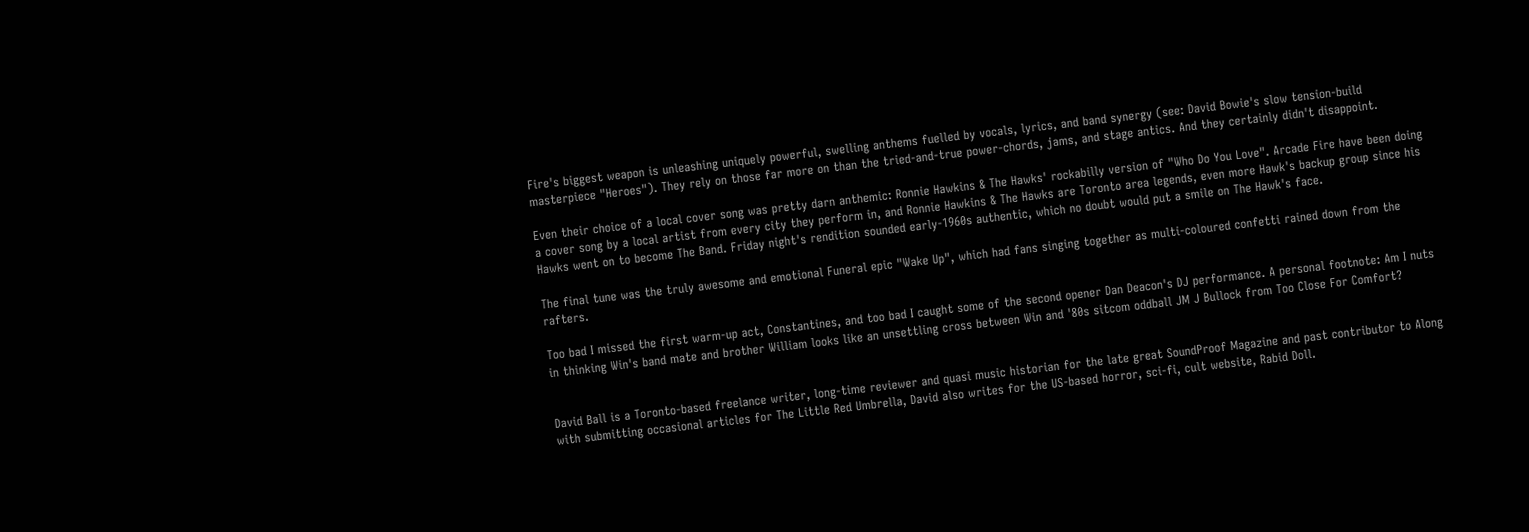Fire's biggest weapon is unleashing uniquely powerful, swelling anthems fuelled by vocals, lyrics, and band synergy (see: David Bowie's slow tension-build masterpiece "Heroes"). They rely on those far more on than the tried-and-true power-chords, jams, and stage antics. And they certainly didn't disappoint.

Even their choice of a local cover song was pretty darn anthemic: Ronnie Hawkins & The Hawks' rockabilly version of "Who Do You Love". Arcade Fire have been doing a cover song by a local artist from every city they perform in, and Ronnie Hawkins & The Hawks are Toronto area legends, even more Hawk's backup group since his Hawks went on to become The Band. Friday night's rendition sounded early-1960s authentic, which no doubt would put a smile on The Hawk's face.

The final tune was the truly awesome and emotional Funeral epic "Wake Up", which had fans singing together as multi-coloured confetti rained down from the rafters.

Too bad I missed the first warm-up act, Constantines, and too bad I caught some of the second opener Dan Deacon's DJ performance. A personal footnote: Am I nuts in thinking Win's band mate and brother William looks like an unsettling cross between Win and '80s sitcom oddball JM J Bullock from Too Close For Comfort?


David Ball is a Toronto-based freelance writer, long-time reviewer and quasi music historian for the late great SoundProof Magazine and past contributor to Along with submitting occasional articles for The Little Red Umbrella, David also writes for the US-based horror, sci-fi, cult website, Rabid Doll.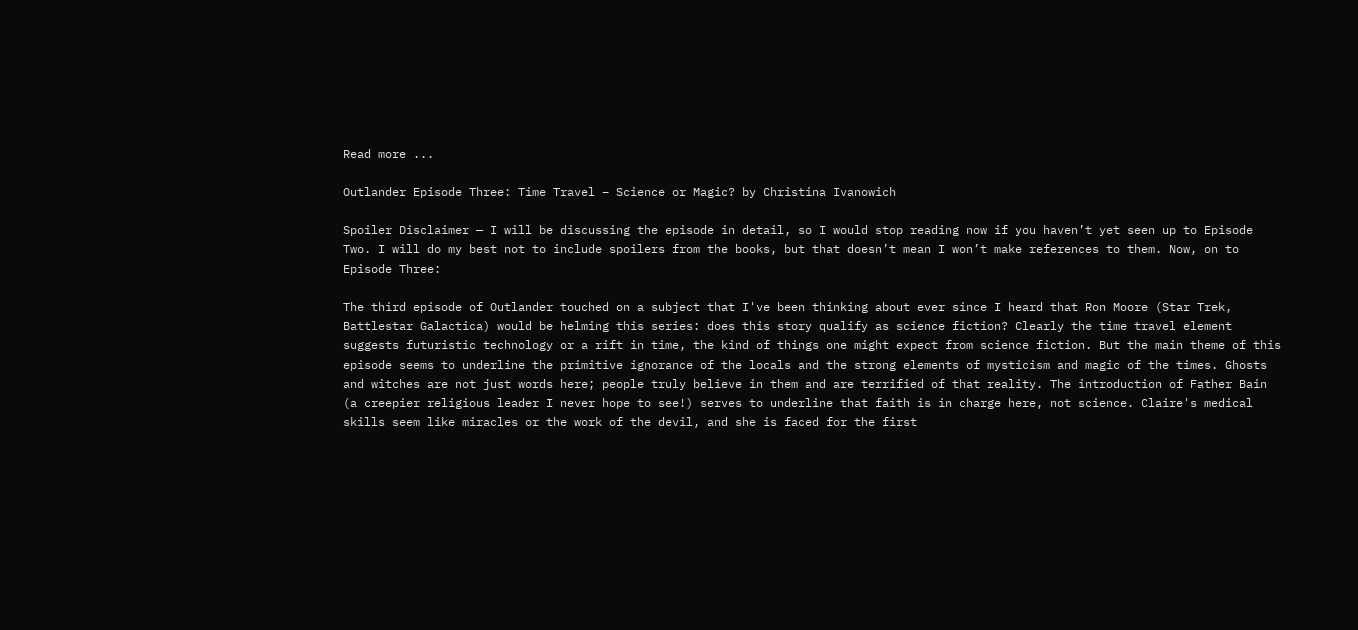Read more ...

Outlander Episode Three: Time Travel – Science or Magic? by Christina Ivanowich

Spoiler Disclaimer — I will be discussing the episode in detail, so I would stop reading now if you haven’t yet seen up to Episode Two. I will do my best not to include spoilers from the books, but that doesn’t mean I won’t make references to them. Now, on to Episode Three:

The third episode of Outlander touched on a subject that I've been thinking about ever since I heard that Ron Moore (Star Trek, Battlestar Galactica) would be helming this series: does this story qualify as science fiction? Clearly the time travel element suggests futuristic technology or a rift in time, the kind of things one might expect from science fiction. But the main theme of this episode seems to underline the primitive ignorance of the locals and the strong elements of mysticism and magic of the times. Ghosts and witches are not just words here; people truly believe in them and are terrified of that reality. The introduction of Father Bain (a creepier religious leader I never hope to see!) serves to underline that faith is in charge here, not science. Claire's medical skills seem like miracles or the work of the devil, and she is faced for the first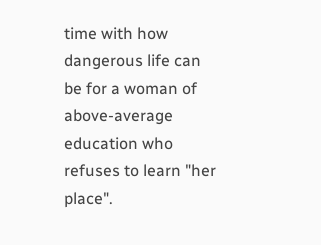time with how dangerous life can be for a woman of above-average education who refuses to learn "her place".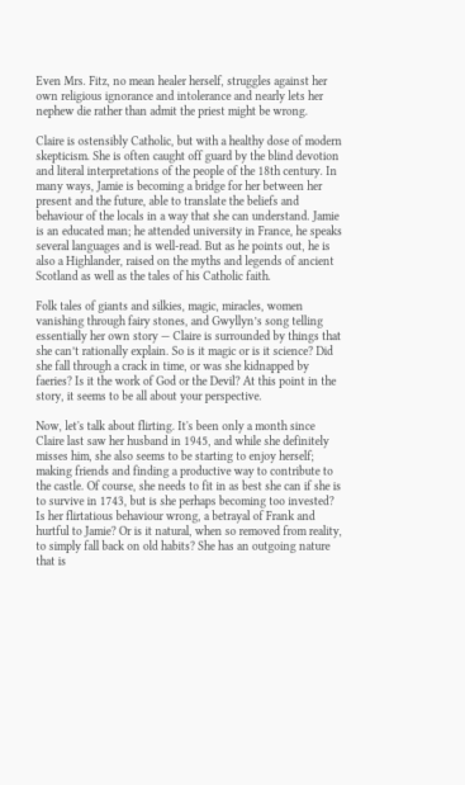Even Mrs. Fitz, no mean healer herself, struggles against her own religious ignorance and intolerance and nearly lets her nephew die rather than admit the priest might be wrong.

Claire is ostensibly Catholic, but with a healthy dose of modern skepticism. She is often caught off guard by the blind devotion and literal interpretations of the people of the 18th century. In many ways, Jamie is becoming a bridge for her between her present and the future, able to translate the beliefs and behaviour of the locals in a way that she can understand. Jamie is an educated man; he attended university in France, he speaks several languages and is well-read. But as he points out, he is also a Highlander, raised on the myths and legends of ancient Scotland as well as the tales of his Catholic faith.

Folk tales of giants and silkies, magic, miracles, women vanishing through fairy stones, and Gwyllyn’s song telling essentially her own story — Claire is surrounded by things that she can’t rationally explain. So is it magic or is it science? Did she fall through a crack in time, or was she kidnapped by faeries? Is it the work of God or the Devil? At this point in the story, it seems to be all about your perspective.

Now, let's talk about flirting. It's been only a month since Claire last saw her husband in 1945, and while she definitely misses him, she also seems to be starting to enjoy herself; making friends and finding a productive way to contribute to the castle. Of course, she needs to fit in as best she can if she is to survive in 1743, but is she perhaps becoming too invested? Is her flirtatious behaviour wrong, a betrayal of Frank and hurtful to Jamie? Or is it natural, when so removed from reality, to simply fall back on old habits? She has an outgoing nature that is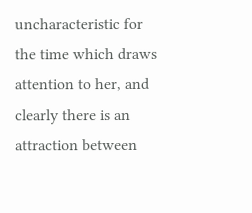uncharacteristic for the time which draws attention to her, and clearly there is an attraction between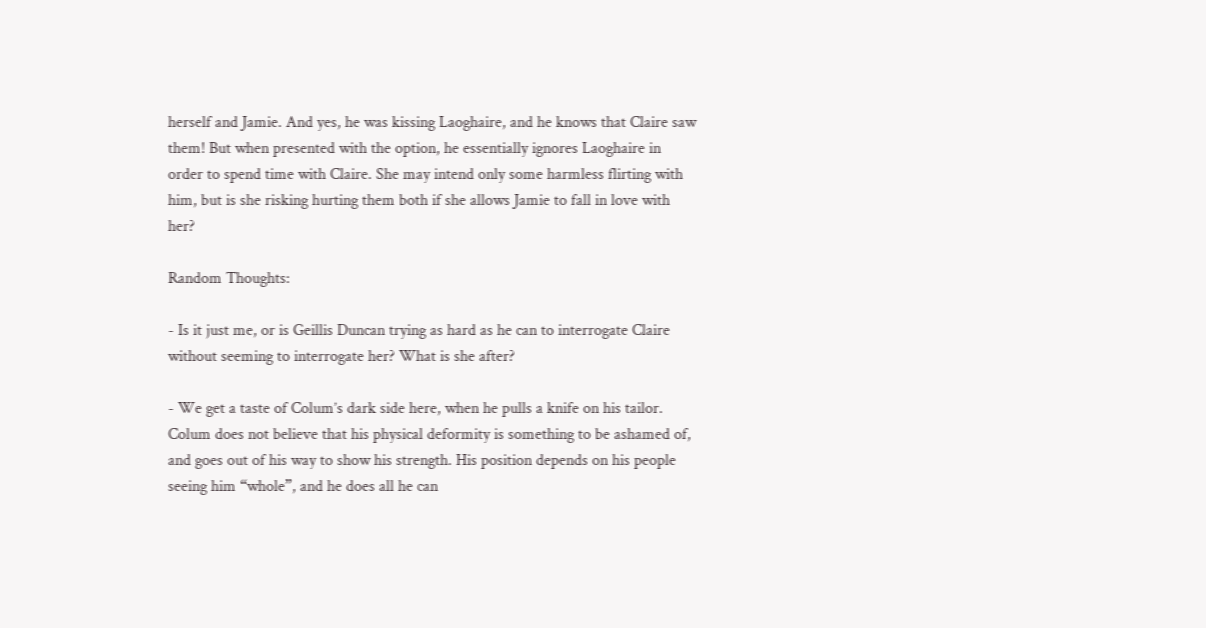herself and Jamie. And yes, he was kissing Laoghaire, and he knows that Claire saw them! But when presented with the option, he essentially ignores Laoghaire in order to spend time with Claire. She may intend only some harmless flirting with him, but is she risking hurting them both if she allows Jamie to fall in love with her?

Random Thoughts:

- Is it just me, or is Geillis Duncan trying as hard as he can to interrogate Claire without seeming to interrogate her? What is she after?

- We get a taste of Colum’s dark side here, when he pulls a knife on his tailor. Colum does not believe that his physical deformity is something to be ashamed of, and goes out of his way to show his strength. His position depends on his people seeing him “whole”, and he does all he can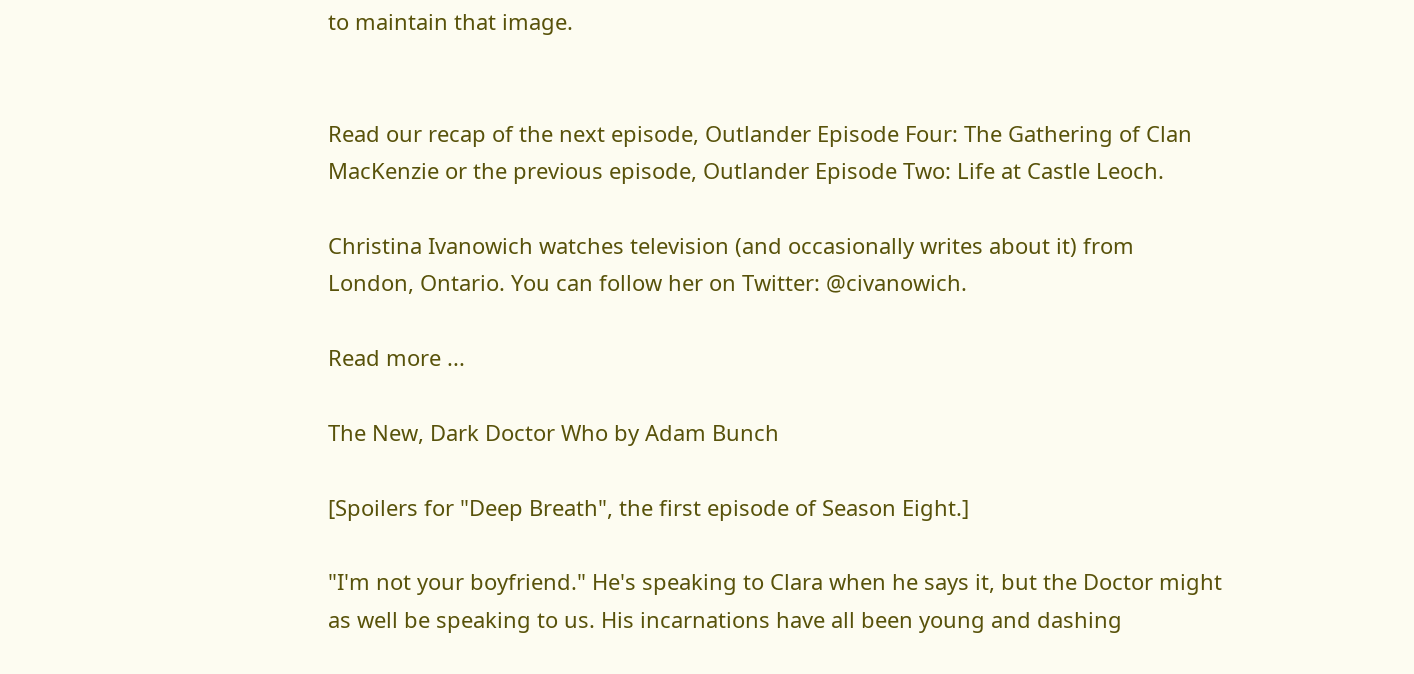to maintain that image.


Read our recap of the next episode, Outlander Episode Four: The Gathering of Clan MacKenzie or the previous episode, Outlander Episode Two: Life at Castle Leoch.

Christina Ivanowich watches television (and occasionally writes about it) from London, Ontario. You can follow her on Twitter: @civanowich.

Read more ...

The New, Dark Doctor Who by Adam Bunch

[Spoilers for "Deep Breath", the first episode of Season Eight.]

"I'm not your boyfriend." He's speaking to Clara when he says it, but the Doctor might as well be speaking to us. His incarnations have all been young and dashing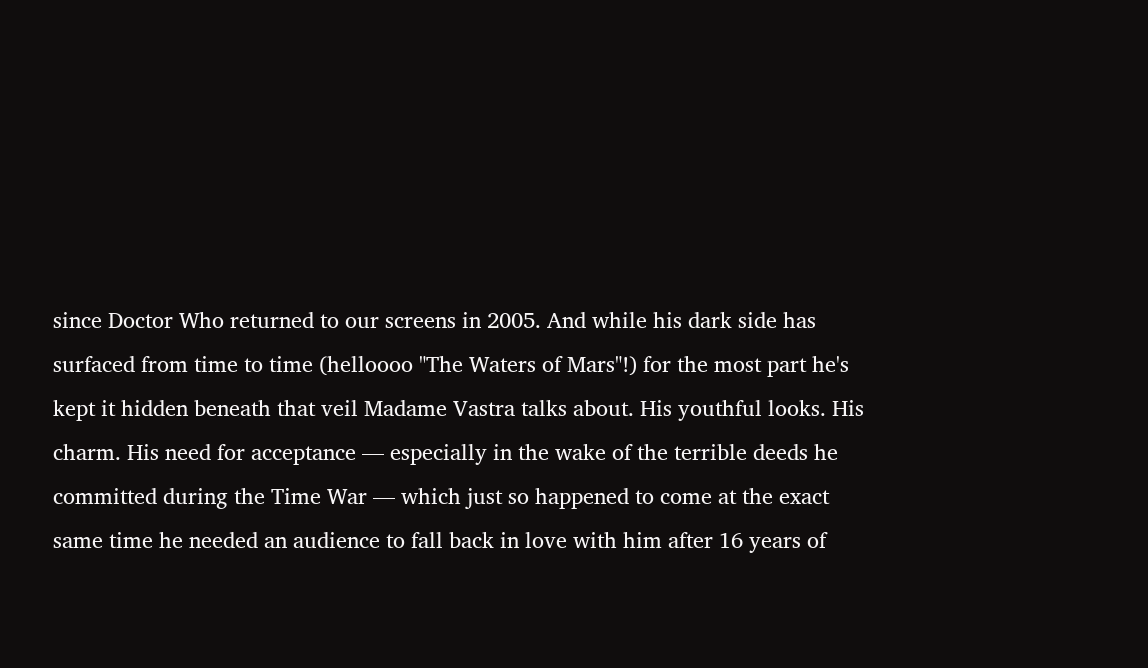since Doctor Who returned to our screens in 2005. And while his dark side has surfaced from time to time (helloooo "The Waters of Mars"!) for the most part he's kept it hidden beneath that veil Madame Vastra talks about. His youthful looks. His charm. His need for acceptance — especially in the wake of the terrible deeds he committed during the Time War — which just so happened to come at the exact same time he needed an audience to fall back in love with him after 16 years of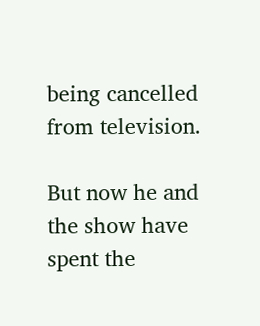being cancelled from television.

But now he and the show have spent the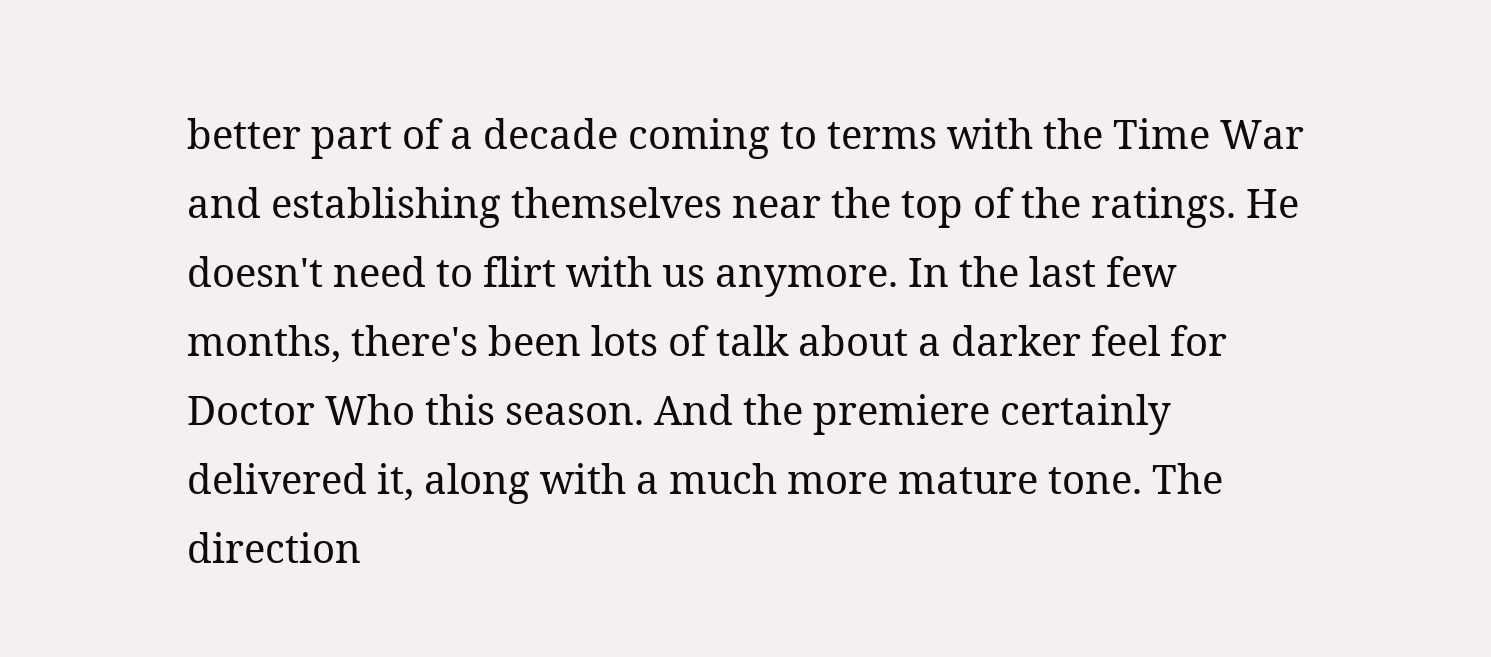better part of a decade coming to terms with the Time War and establishing themselves near the top of the ratings. He doesn't need to flirt with us anymore. In the last few months, there's been lots of talk about a darker feel for Doctor Who this season. And the premiere certainly delivered it, along with a much more mature tone. The direction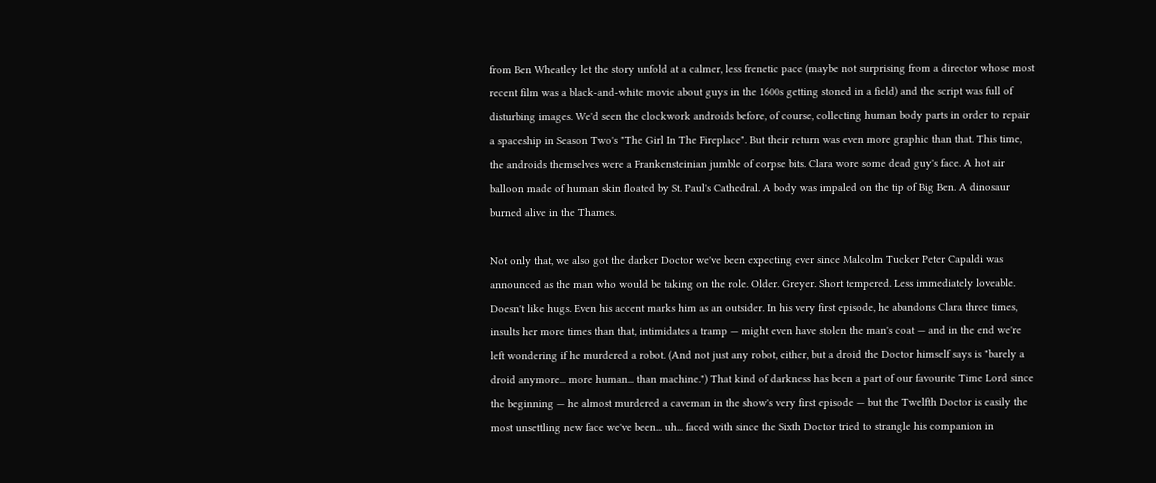from Ben Wheatley let the story unfold at a calmer, less frenetic pace (maybe not surprising from a director whose most recent film was a black-and-white movie about guys in the 1600s getting stoned in a field) and the script was full of disturbing images. We'd seen the clockwork androids before, of course, collecting human body parts in order to repair a spaceship in Season Two's "The Girl In The Fireplace". But their return was even more graphic than that. This time, the androids themselves were a Frankensteinian jumble of corpse bits. Clara wore some dead guy's face. A hot air balloon made of human skin floated by St. Paul's Cathedral. A body was impaled on the tip of Big Ben. A dinosaur burned alive in the Thames.

Not only that, we also got the darker Doctor we've been expecting ever since Malcolm Tucker Peter Capaldi was announced as the man who would be taking on the role. Older. Greyer. Short tempered. Less immediately loveable. Doesn't like hugs. Even his accent marks him as an outsider. In his very first episode, he abandons Clara three times, insults her more times than that, intimidates a tramp — might even have stolen the man's coat — and in the end we're left wondering if he murdered a robot. (And not just any robot, either, but a droid the Doctor himself says is "barely a droid anymore... more human... than machine.") That kind of darkness has been a part of our favourite Time Lord since the beginning — he almost murdered a caveman in the show's very first episode — but the Twelfth Doctor is easily the most unsettling new face we've been... uh... faced with since the Sixth Doctor tried to strangle his companion in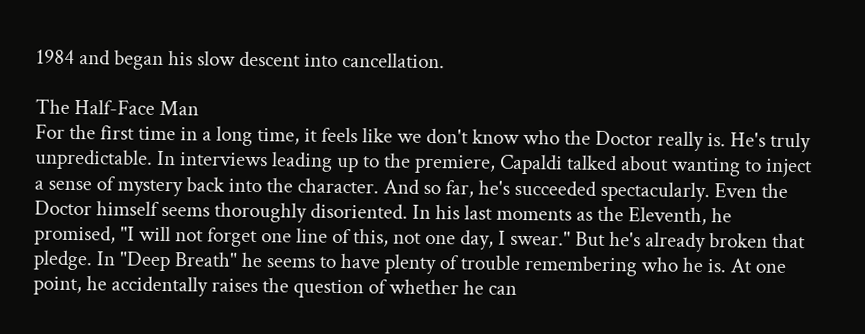1984 and began his slow descent into cancellation.

The Half-Face Man
For the first time in a long time, it feels like we don't know who the Doctor really is. He's truly unpredictable. In interviews leading up to the premiere, Capaldi talked about wanting to inject a sense of mystery back into the character. And so far, he's succeeded spectacularly. Even the Doctor himself seems thoroughly disoriented. In his last moments as the Eleventh, he promised, "I will not forget one line of this, not one day, I swear." But he's already broken that pledge. In "Deep Breath" he seems to have plenty of trouble remembering who he is. At one point, he accidentally raises the question of whether he can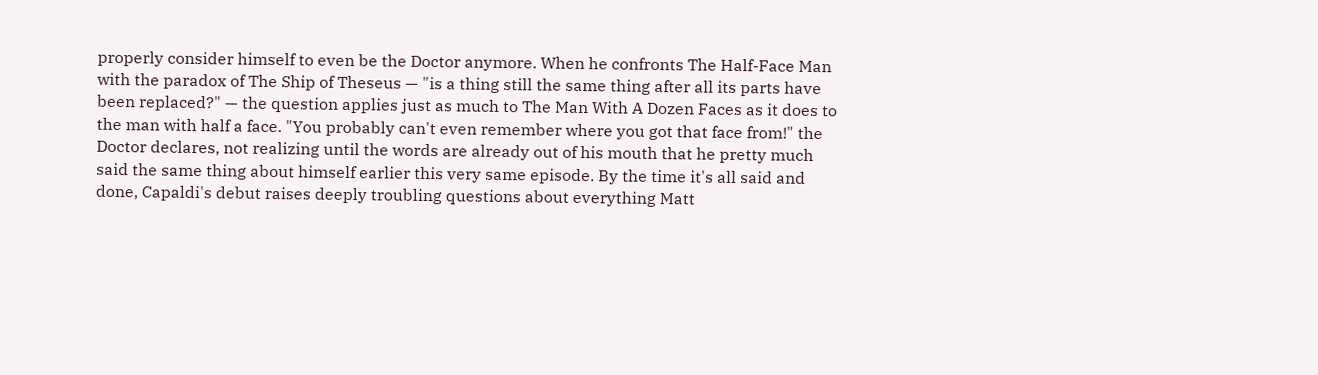properly consider himself to even be the Doctor anymore. When he confronts The Half-Face Man with the paradox of The Ship of Theseus — "is a thing still the same thing after all its parts have been replaced?" — the question applies just as much to The Man With A Dozen Faces as it does to the man with half a face. "You probably can't even remember where you got that face from!" the Doctor declares, not realizing until the words are already out of his mouth that he pretty much said the same thing about himself earlier this very same episode. By the time it's all said and done, Capaldi's debut raises deeply troubling questions about everything Matt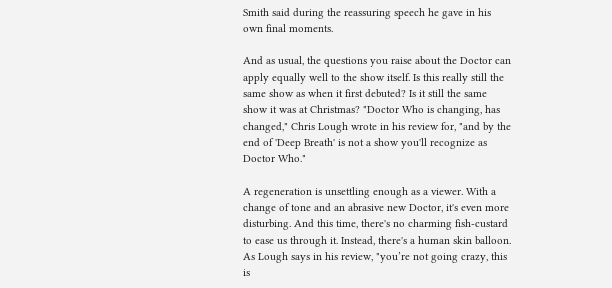Smith said during the reassuring speech he gave in his own final moments.

And as usual, the questions you raise about the Doctor can apply equally well to the show itself. Is this really still the same show as when it first debuted? Is it still the same show it was at Christmas? "Doctor Who is changing, has changed," Chris Lough wrote in his review for, "and by the end of 'Deep Breath' is not a show you'll recognize as Doctor Who."

A regeneration is unsettling enough as a viewer. With a change of tone and an abrasive new Doctor, it's even more disturbing. And this time, there's no charming fish-custard to ease us through it. Instead, there's a human skin balloon. As Lough says in his review, "you’re not going crazy, this is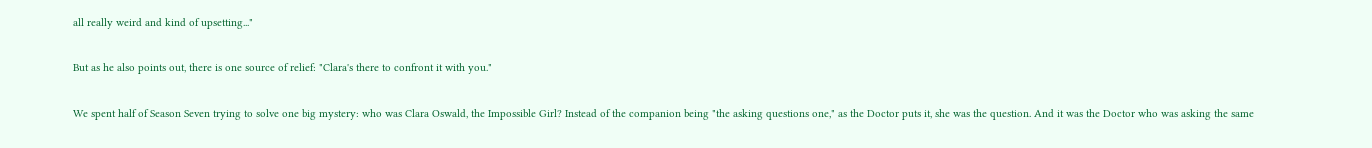all really weird and kind of upsetting..."

But as he also points out, there is one source of relief: "Clara's there to confront it with you."

We spent half of Season Seven trying to solve one big mystery: who was Clara Oswald, the Impossible Girl? Instead of the companion being "the asking questions one," as the Doctor puts it, she was the question. And it was the Doctor who was asking the same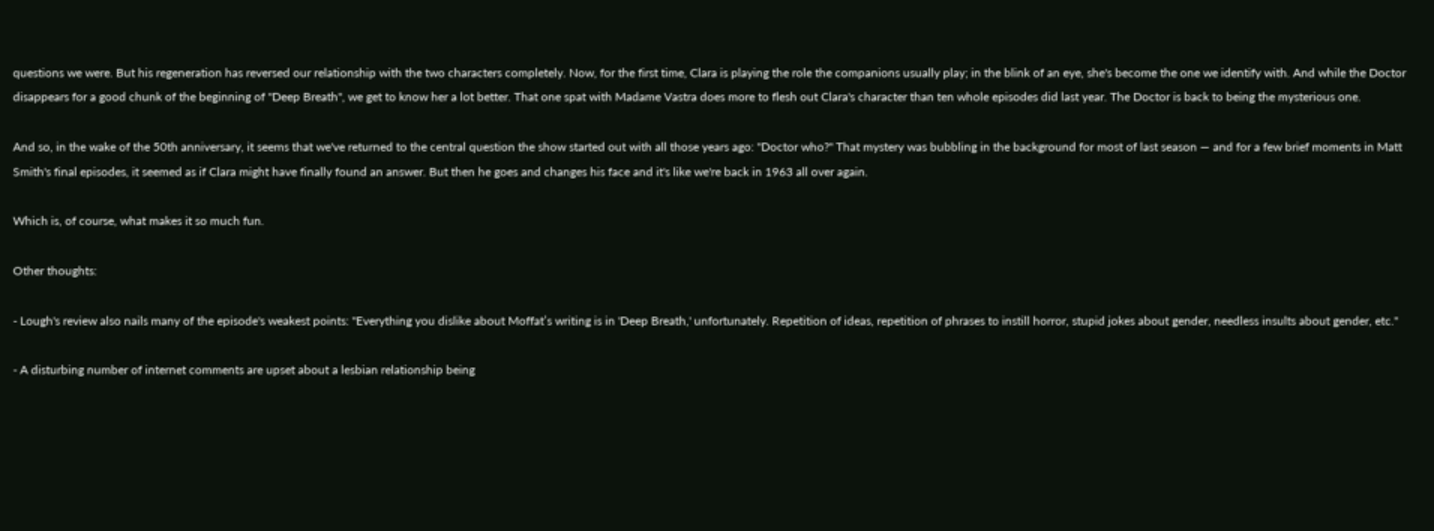questions we were. But his regeneration has reversed our relationship with the two characters completely. Now, for the first time, Clara is playing the role the companions usually play; in the blink of an eye, she's become the one we identify with. And while the Doctor disappears for a good chunk of the beginning of "Deep Breath", we get to know her a lot better. That one spat with Madame Vastra does more to flesh out Clara's character than ten whole episodes did last year. The Doctor is back to being the mysterious one.

And so, in the wake of the 50th anniversary, it seems that we've returned to the central question the show started out with all those years ago: "Doctor who?" That mystery was bubbling in the background for most of last season — and for a few brief moments in Matt Smith's final episodes, it seemed as if Clara might have finally found an answer. But then he goes and changes his face and it's like we're back in 1963 all over again.

Which is, of course, what makes it so much fun.

Other thoughts:

- Lough's review also nails many of the episode's weakest points: "Everything you dislike about Moffat’s writing is in 'Deep Breath,' unfortunately. Repetition of ideas, repetition of phrases to instill horror, stupid jokes about gender, needless insults about gender, etc."

- A disturbing number of internet comments are upset about a lesbian relationship being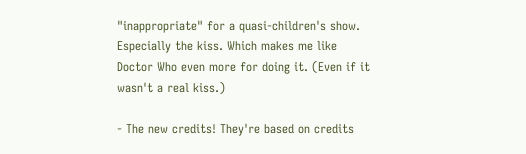"inappropriate" for a quasi-children's show. Especially the kiss. Which makes me like Doctor Who even more for doing it. (Even if it wasn't a real kiss.)

- The new credits! They're based on credits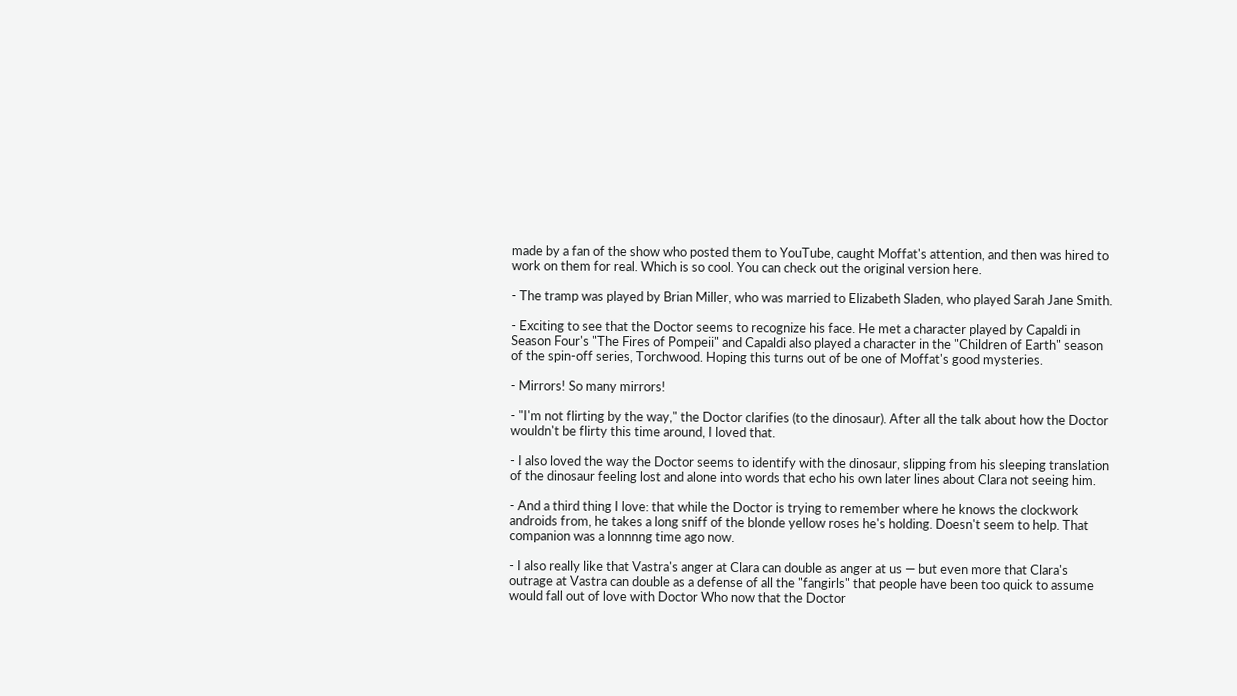made by a fan of the show who posted them to YouTube, caught Moffat's attention, and then was hired to work on them for real. Which is so cool. You can check out the original version here.

- The tramp was played by Brian Miller, who was married to Elizabeth Sladen, who played Sarah Jane Smith.

- Exciting to see that the Doctor seems to recognize his face. He met a character played by Capaldi in Season Four's "The Fires of Pompeii" and Capaldi also played a character in the "Children of Earth" season of the spin-off series, Torchwood. Hoping this turns out of be one of Moffat's good mysteries.

- Mirrors! So many mirrors!

- "I'm not flirting by the way," the Doctor clarifies (to the dinosaur). After all the talk about how the Doctor wouldn't be flirty this time around, I loved that.

- I also loved the way the Doctor seems to identify with the dinosaur, slipping from his sleeping translation of the dinosaur feeling lost and alone into words that echo his own later lines about Clara not seeing him.

- And a third thing I love: that while the Doctor is trying to remember where he knows the clockwork androids from, he takes a long sniff of the blonde yellow roses he's holding. Doesn't seem to help. That companion was a lonnnng time ago now.

- I also really like that Vastra's anger at Clara can double as anger at us — but even more that Clara's outrage at Vastra can double as a defense of all the "fangirls" that people have been too quick to assume would fall out of love with Doctor Who now that the Doctor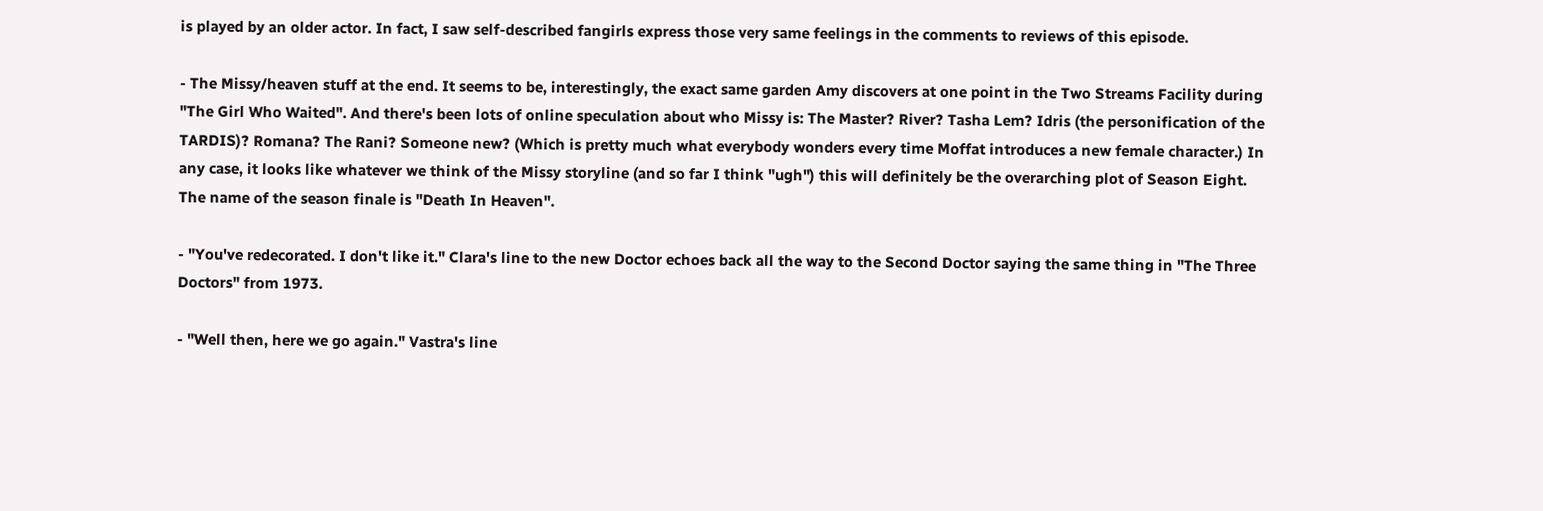is played by an older actor. In fact, I saw self-described fangirls express those very same feelings in the comments to reviews of this episode.

- The Missy/heaven stuff at the end. It seems to be, interestingly, the exact same garden Amy discovers at one point in the Two Streams Facility during "The Girl Who Waited". And there's been lots of online speculation about who Missy is: The Master? River? Tasha Lem? Idris (the personification of the TARDIS)? Romana? The Rani? Someone new? (Which is pretty much what everybody wonders every time Moffat introduces a new female character.) In any case, it looks like whatever we think of the Missy storyline (and so far I think "ugh") this will definitely be the overarching plot of Season Eight. The name of the season finale is "Death In Heaven".

- "You've redecorated. I don't like it." Clara's line to the new Doctor echoes back all the way to the Second Doctor saying the same thing in "The Three Doctors" from 1973.

- "Well then, here we go again." Vastra's line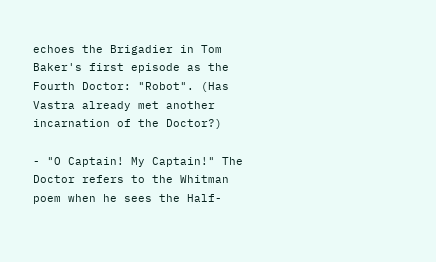echoes the Brigadier in Tom Baker's first episode as the Fourth Doctor: "Robot". (Has Vastra already met another incarnation of the Doctor?)

- "O Captain! My Captain!" The Doctor refers to the Whitman poem when he sees the Half-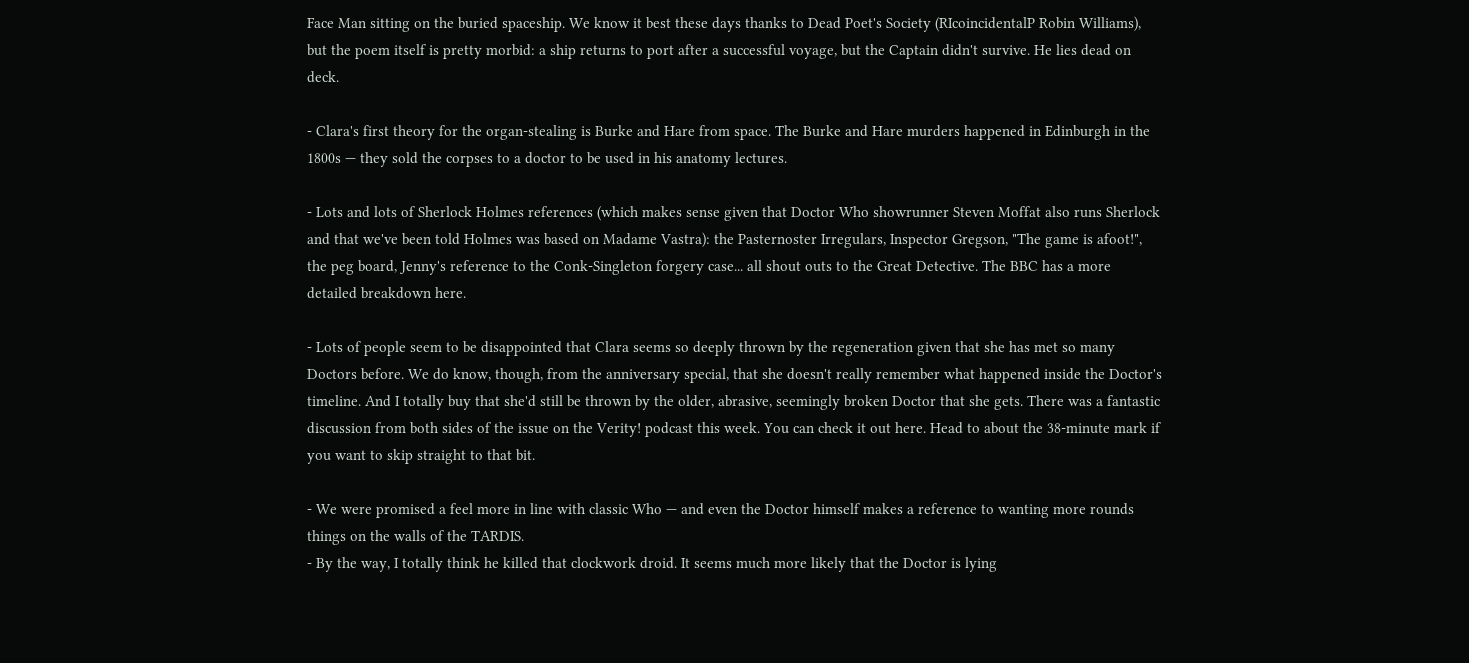Face Man sitting on the buried spaceship. We know it best these days thanks to Dead Poet's Society (RIcoincidentalP Robin Williams), but the poem itself is pretty morbid: a ship returns to port after a successful voyage, but the Captain didn't survive. He lies dead on deck.

- Clara's first theory for the organ-stealing is Burke and Hare from space. The Burke and Hare murders happened in Edinburgh in the 1800s — they sold the corpses to a doctor to be used in his anatomy lectures.

- Lots and lots of Sherlock Holmes references (which makes sense given that Doctor Who showrunner Steven Moffat also runs Sherlock and that we've been told Holmes was based on Madame Vastra): the Pasternoster Irregulars, Inspector Gregson, "The game is afoot!", the peg board, Jenny's reference to the Conk-Singleton forgery case... all shout outs to the Great Detective. The BBC has a more detailed breakdown here.

- Lots of people seem to be disappointed that Clara seems so deeply thrown by the regeneration given that she has met so many Doctors before. We do know, though, from the anniversary special, that she doesn't really remember what happened inside the Doctor's timeline. And I totally buy that she'd still be thrown by the older, abrasive, seemingly broken Doctor that she gets. There was a fantastic discussion from both sides of the issue on the Verity! podcast this week. You can check it out here. Head to about the 38-minute mark if you want to skip straight to that bit.

- We were promised a feel more in line with classic Who — and even the Doctor himself makes a reference to wanting more rounds things on the walls of the TARDIS.
- By the way, I totally think he killed that clockwork droid. It seems much more likely that the Doctor is lying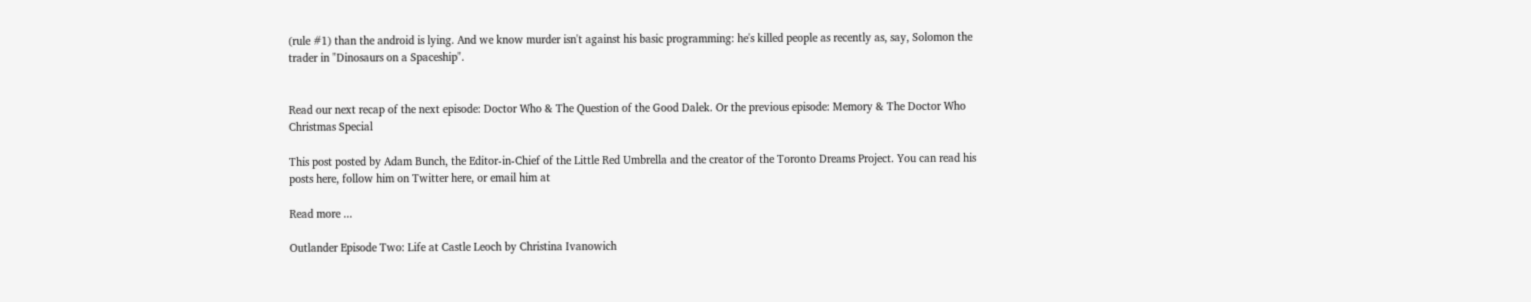(rule #1) than the android is lying. And we know murder isn't against his basic programming: he's killed people as recently as, say, Solomon the trader in "Dinosaurs on a Spaceship".


Read our next recap of the next episode: Doctor Who & The Question of the Good Dalek. Or the previous episode: Memory & The Doctor Who Christmas Special

This post posted by Adam Bunch, the Editor-in-Chief of the Little Red Umbrella and the creator of the Toronto Dreams Project. You can read his posts here, follow him on Twitter here, or email him at

Read more ...

Outlander Episode Two: Life at Castle Leoch by Christina Ivanowich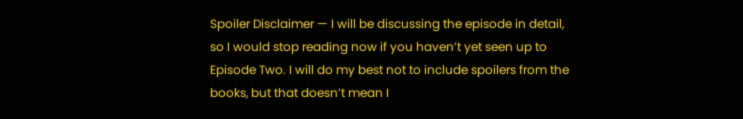Spoiler Disclaimer — I will be discussing the episode in detail, so I would stop reading now if you haven’t yet seen up to Episode Two. I will do my best not to include spoilers from the books, but that doesn’t mean I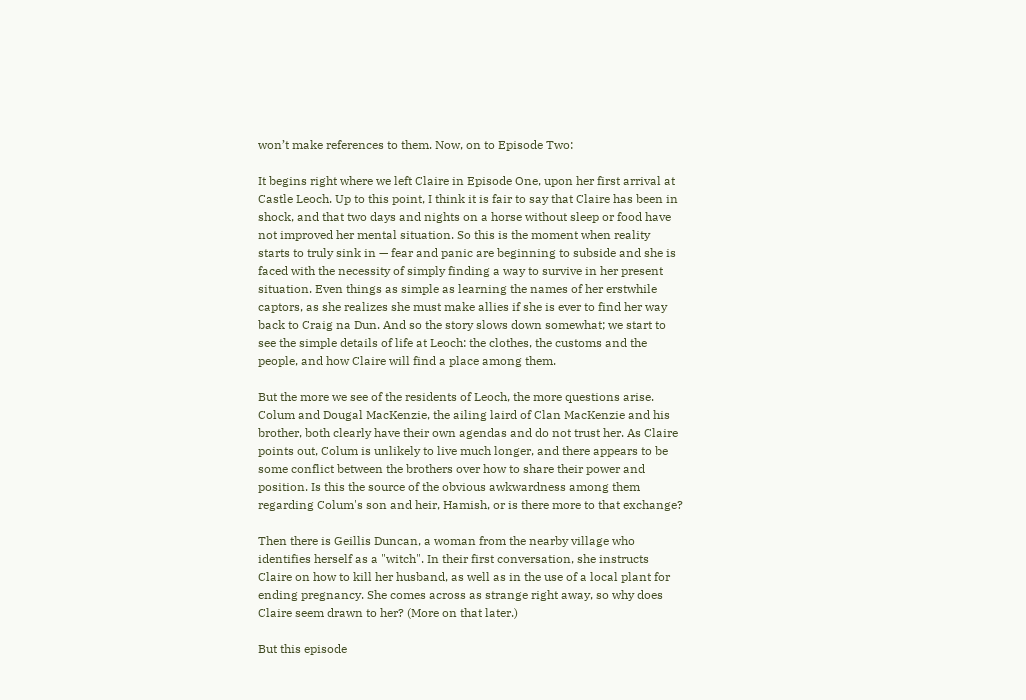won’t make references to them. Now, on to Episode Two:

It begins right where we left Claire in Episode One, upon her first arrival at Castle Leoch. Up to this point, I think it is fair to say that Claire has been in shock, and that two days and nights on a horse without sleep or food have not improved her mental situation. So this is the moment when reality starts to truly sink in — fear and panic are beginning to subside and she is faced with the necessity of simply finding a way to survive in her present situation. Even things as simple as learning the names of her erstwhile captors, as she realizes she must make allies if she is ever to find her way back to Craig na Dun. And so the story slows down somewhat; we start to see the simple details of life at Leoch: the clothes, the customs and the people, and how Claire will find a place among them.

But the more we see of the residents of Leoch, the more questions arise. Colum and Dougal MacKenzie, the ailing laird of Clan MacKenzie and his brother, both clearly have their own agendas and do not trust her. As Claire points out, Colum is unlikely to live much longer, and there appears to be some conflict between the brothers over how to share their power and position. Is this the source of the obvious awkwardness among them regarding Colum's son and heir, Hamish, or is there more to that exchange?

Then there is Geillis Duncan, a woman from the nearby village who identifies herself as a "witch". In their first conversation, she instructs Claire on how to kill her husband, as well as in the use of a local plant for ending pregnancy. She comes across as strange right away, so why does Claire seem drawn to her? (More on that later.)

But this episode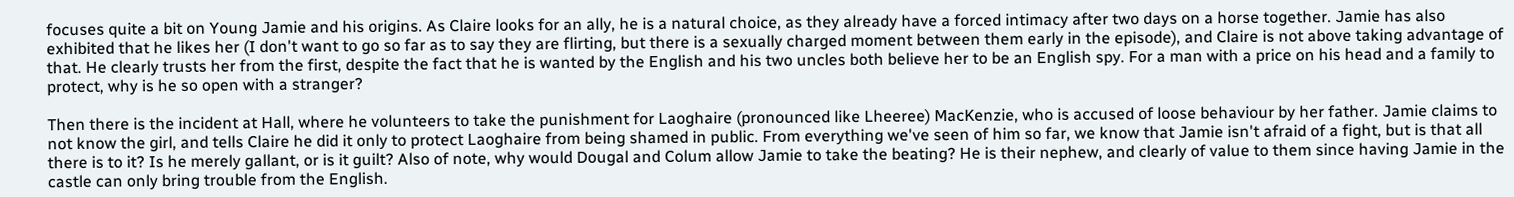focuses quite a bit on Young Jamie and his origins. As Claire looks for an ally, he is a natural choice, as they already have a forced intimacy after two days on a horse together. Jamie has also exhibited that he likes her (I don't want to go so far as to say they are flirting, but there is a sexually charged moment between them early in the episode), and Claire is not above taking advantage of that. He clearly trusts her from the first, despite the fact that he is wanted by the English and his two uncles both believe her to be an English spy. For a man with a price on his head and a family to protect, why is he so open with a stranger?

Then there is the incident at Hall, where he volunteers to take the punishment for Laoghaire (pronounced like Lheeree) MacKenzie, who is accused of loose behaviour by her father. Jamie claims to not know the girl, and tells Claire he did it only to protect Laoghaire from being shamed in public. From everything we've seen of him so far, we know that Jamie isn't afraid of a fight, but is that all there is to it? Is he merely gallant, or is it guilt? Also of note, why would Dougal and Colum allow Jamie to take the beating? He is their nephew, and clearly of value to them since having Jamie in the castle can only bring trouble from the English.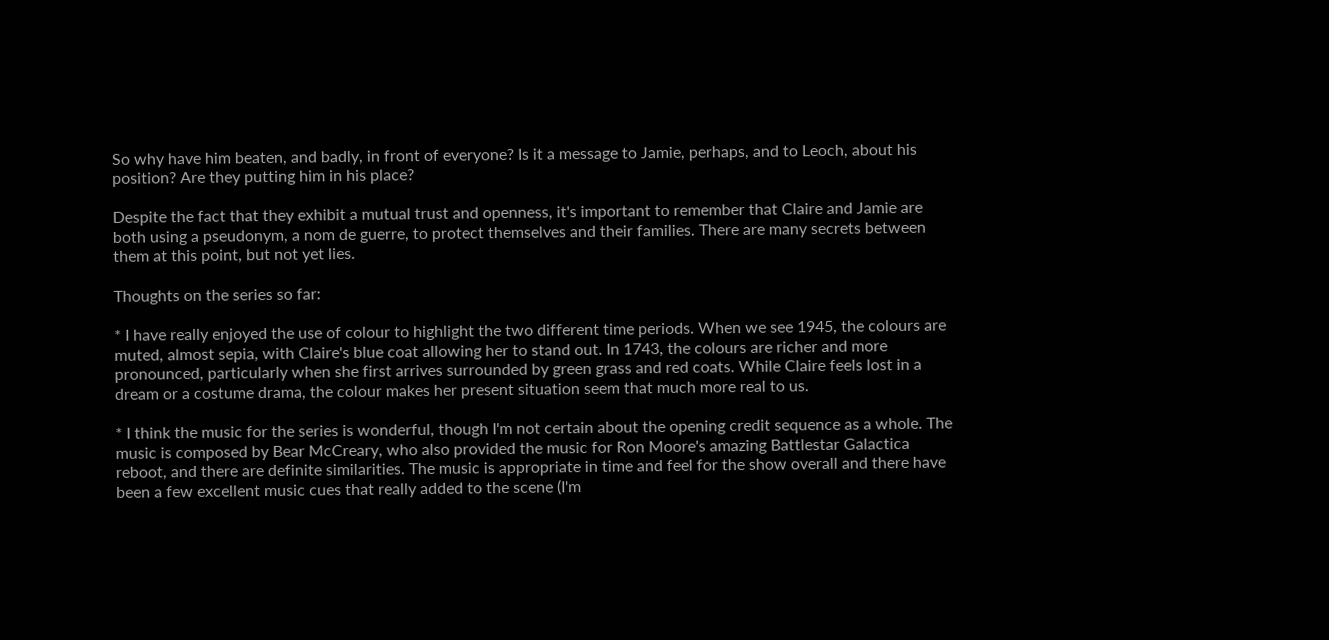So why have him beaten, and badly, in front of everyone? Is it a message to Jamie, perhaps, and to Leoch, about his position? Are they putting him in his place?

Despite the fact that they exhibit a mutual trust and openness, it's important to remember that Claire and Jamie are both using a pseudonym, a nom de guerre, to protect themselves and their families. There are many secrets between them at this point, but not yet lies.

Thoughts on the series so far:

* I have really enjoyed the use of colour to highlight the two different time periods. When we see 1945, the colours are muted, almost sepia, with Claire's blue coat allowing her to stand out. In 1743, the colours are richer and more pronounced, particularly when she first arrives surrounded by green grass and red coats. While Claire feels lost in a dream or a costume drama, the colour makes her present situation seem that much more real to us.

* I think the music for the series is wonderful, though I'm not certain about the opening credit sequence as a whole. The music is composed by Bear McCreary, who also provided the music for Ron Moore's amazing Battlestar Galactica reboot, and there are definite similarities. The music is appropriate in time and feel for the show overall and there have been a few excellent music cues that really added to the scene (I'm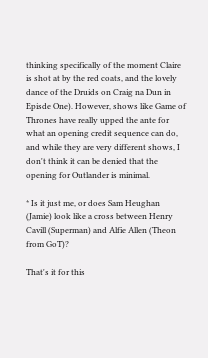thinking specifically of the moment Claire is shot at by the red coats, and the lovely dance of the Druids on Craig na Dun in Episde One). However, shows like Game of Thrones have really upped the ante for what an opening credit sequence can do, and while they are very different shows, I don't think it can be denied that the opening for Outlander is minimal.

* Is it just me, or does Sam Heughan (Jamie) look like a cross between Henry Cavill (Superman) and Alfie Allen (Theon from GoT)?

That's it for this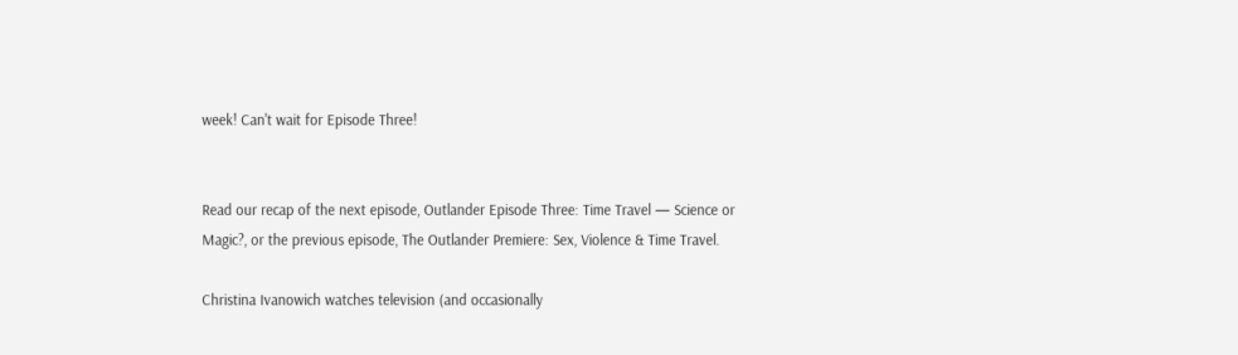week! Can't wait for Episode Three!


Read our recap of the next episode, Outlander Episode Three: Time Travel — Science or Magic?, or the previous episode, The Outlander Premiere: Sex, Violence & Time Travel.

Christina Ivanowich watches television (and occasionally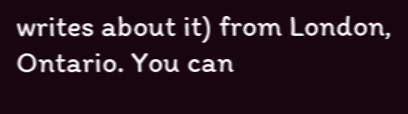writes about it) from London, Ontario. You can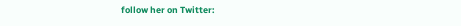follow her on Twitter: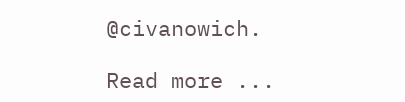@civanowich.

Read more ...